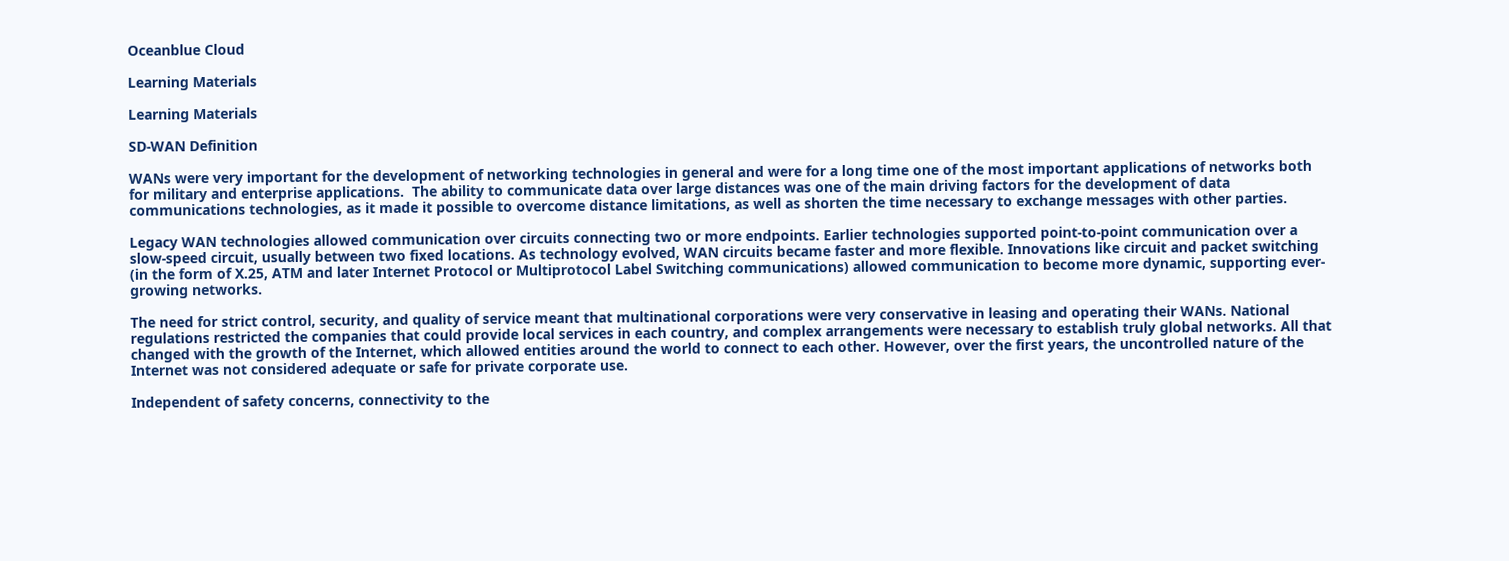Oceanblue Cloud

Learning Materials

Learning Materials

SD-WAN Definition

WANs were very important for the development of networking technologies in general and were for a long time one of the most important applications of networks both for military and enterprise applications.  The ability to communicate data over large distances was one of the main driving factors for the development of data communications technologies, as it made it possible to overcome distance limitations, as well as shorten the time necessary to exchange messages with other parties.

Legacy WAN technologies allowed communication over circuits connecting two or more endpoints. Earlier technologies supported point-to-point communication over a slow-speed circuit, usually between two fixed locations. As technology evolved, WAN circuits became faster and more flexible. Innovations like circuit and packet switching (in the form of X.25, ATM and later Internet Protocol or Multiprotocol Label Switching communications) allowed communication to become more dynamic, supporting ever-growing networks.

The need for strict control, security, and quality of service meant that multinational corporations were very conservative in leasing and operating their WANs. National regulations restricted the companies that could provide local services in each country, and complex arrangements were necessary to establish truly global networks. All that changed with the growth of the Internet, which allowed entities around the world to connect to each other. However, over the first years, the uncontrolled nature of the Internet was not considered adequate or safe for private corporate use.

Independent of safety concerns, connectivity to the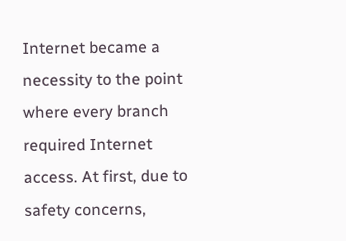Internet became a necessity to the point where every branch required Internet access. At first, due to safety concerns,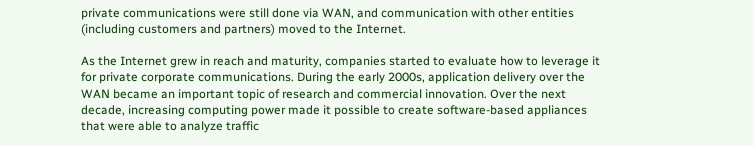private communications were still done via WAN, and communication with other entities (including customers and partners) moved to the Internet.

As the Internet grew in reach and maturity, companies started to evaluate how to leverage it for private corporate communications. During the early 2000s, application delivery over the WAN became an important topic of research and commercial innovation. Over the next decade, increasing computing power made it possible to create software-based appliances that were able to analyze traffic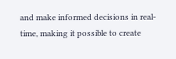and make informed decisions in real-time, making it possible to create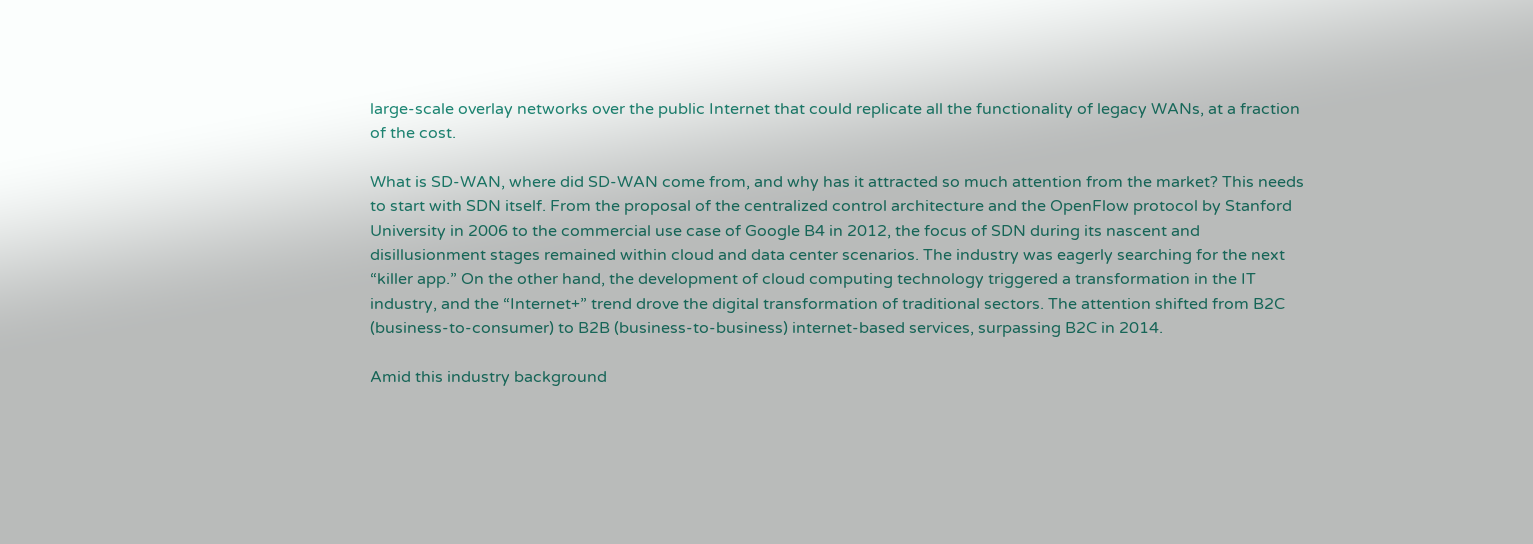large-scale overlay networks over the public Internet that could replicate all the functionality of legacy WANs, at a fraction of the cost.

What is SD-WAN, where did SD-WAN come from, and why has it attracted so much attention from the market? This needs to start with SDN itself. From the proposal of the centralized control architecture and the OpenFlow protocol by Stanford University in 2006 to the commercial use case of Google B4 in 2012, the focus of SDN during its nascent and disillusionment stages remained within cloud and data center scenarios. The industry was eagerly searching for the next “killer app.” On the other hand, the development of cloud computing technology triggered a transformation in the IT industry, and the “Internet+” trend drove the digital transformation of traditional sectors. The attention shifted from B2C (business-to-consumer) to B2B (business-to-business) internet-based services, surpassing B2C in 2014.

Amid this industry background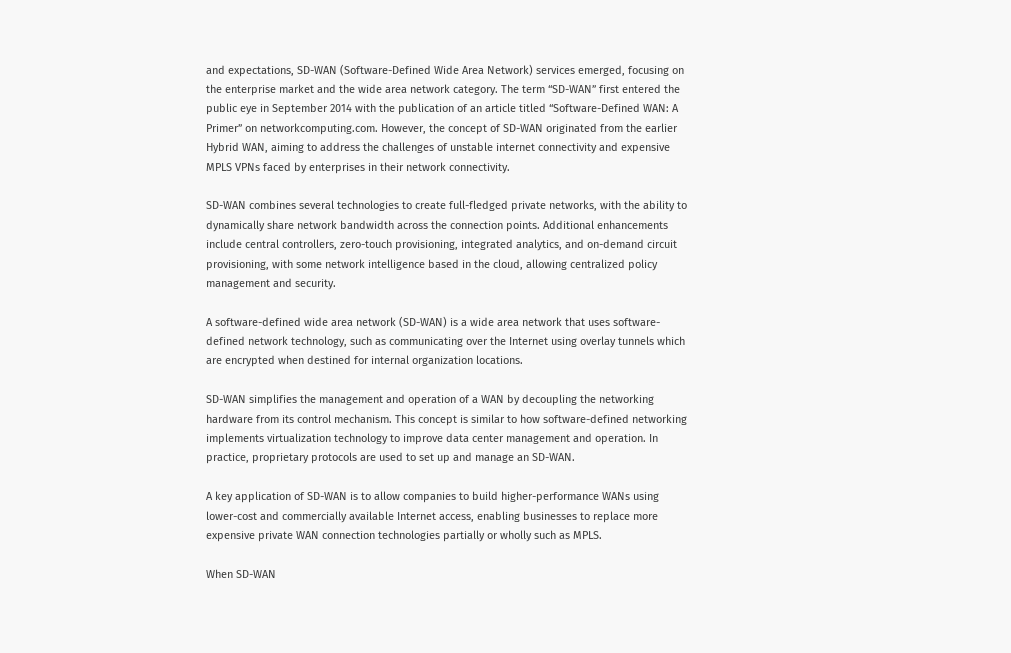and expectations, SD-WAN (Software-Defined Wide Area Network) services emerged, focusing on the enterprise market and the wide area network category. The term “SD-WAN” first entered the public eye in September 2014 with the publication of an article titled “Software-Defined WAN: A Primer” on networkcomputing.com. However, the concept of SD-WAN originated from the earlier Hybrid WAN, aiming to address the challenges of unstable internet connectivity and expensive MPLS VPNs faced by enterprises in their network connectivity.

SD-WAN combines several technologies to create full-fledged private networks, with the ability to dynamically share network bandwidth across the connection points. Additional enhancements include central controllers, zero-touch provisioning, integrated analytics, and on-demand circuit provisioning, with some network intelligence based in the cloud, allowing centralized policy management and security.

A software-defined wide area network (SD-WAN) is a wide area network that uses software-defined network technology, such as communicating over the Internet using overlay tunnels which are encrypted when destined for internal organization locations.

SD-WAN simplifies the management and operation of a WAN by decoupling the networking hardware from its control mechanism. This concept is similar to how software-defined networking implements virtualization technology to improve data center management and operation. In practice, proprietary protocols are used to set up and manage an SD-WAN.

A key application of SD-WAN is to allow companies to build higher-performance WANs using lower-cost and commercially available Internet access, enabling businesses to replace more expensive private WAN connection technologies partially or wholly such as MPLS.

When SD-WAN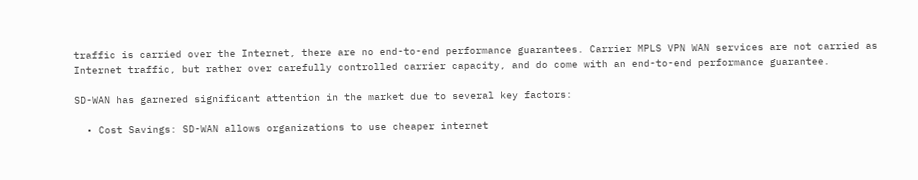traffic is carried over the Internet, there are no end-to-end performance guarantees. Carrier MPLS VPN WAN services are not carried as Internet traffic, but rather over carefully controlled carrier capacity, and do come with an end-to-end performance guarantee.

SD-WAN has garnered significant attention in the market due to several key factors:

  • Cost Savings: SD-WAN allows organizations to use cheaper internet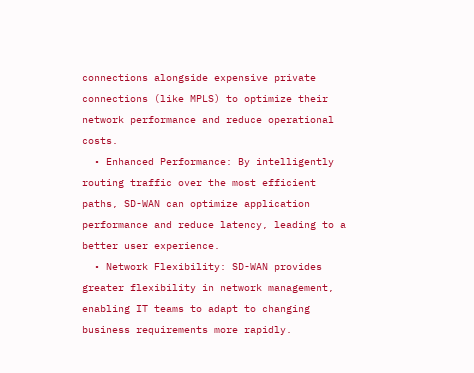connections alongside expensive private connections (like MPLS) to optimize their network performance and reduce operational costs.
  • Enhanced Performance: By intelligently routing traffic over the most efficient paths, SD-WAN can optimize application performance and reduce latency, leading to a better user experience.
  • Network Flexibility: SD-WAN provides greater flexibility in network management, enabling IT teams to adapt to changing business requirements more rapidly.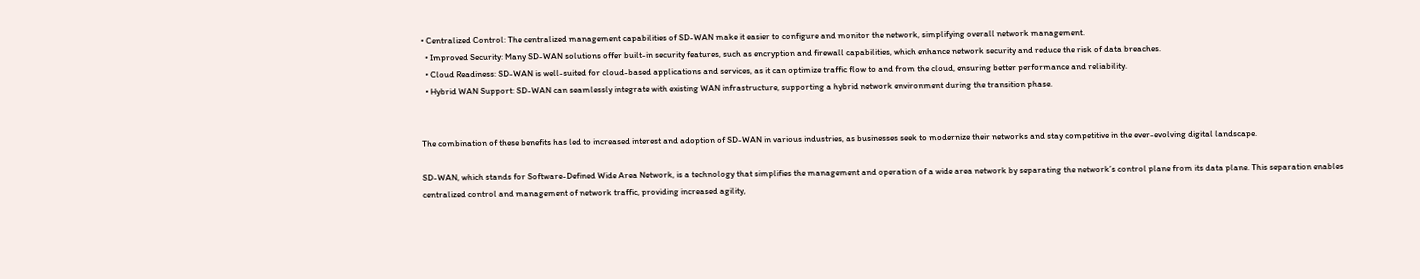• Centralized Control: The centralized management capabilities of SD-WAN make it easier to configure and monitor the network, simplifying overall network management.
  • Improved Security: Many SD-WAN solutions offer built-in security features, such as encryption and firewall capabilities, which enhance network security and reduce the risk of data breaches.
  • Cloud Readiness: SD-WAN is well-suited for cloud-based applications and services, as it can optimize traffic flow to and from the cloud, ensuring better performance and reliability.
  • Hybrid WAN Support: SD-WAN can seamlessly integrate with existing WAN infrastructure, supporting a hybrid network environment during the transition phase.


The combination of these benefits has led to increased interest and adoption of SD-WAN in various industries, as businesses seek to modernize their networks and stay competitive in the ever-evolving digital landscape.

SD-WAN, which stands for Software-Defined Wide Area Network, is a technology that simplifies the management and operation of a wide area network by separating the network’s control plane from its data plane. This separation enables centralized control and management of network traffic, providing increased agility,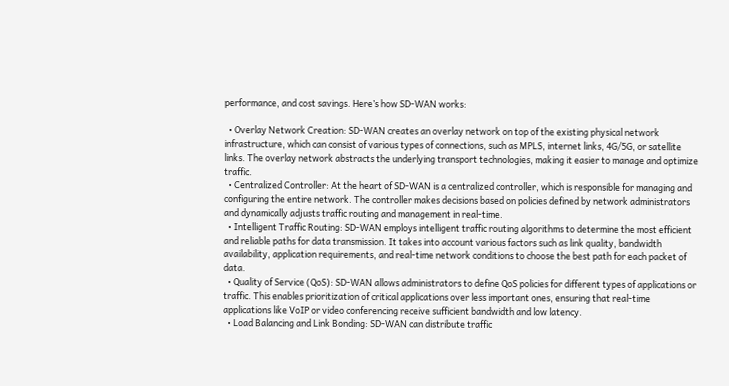performance, and cost savings. Here’s how SD-WAN works:

  • Overlay Network Creation: SD-WAN creates an overlay network on top of the existing physical network infrastructure, which can consist of various types of connections, such as MPLS, internet links, 4G/5G, or satellite links. The overlay network abstracts the underlying transport technologies, making it easier to manage and optimize traffic.
  • Centralized Controller: At the heart of SD-WAN is a centralized controller, which is responsible for managing and configuring the entire network. The controller makes decisions based on policies defined by network administrators and dynamically adjusts traffic routing and management in real-time.
  • Intelligent Traffic Routing: SD-WAN employs intelligent traffic routing algorithms to determine the most efficient and reliable paths for data transmission. It takes into account various factors such as link quality, bandwidth availability, application requirements, and real-time network conditions to choose the best path for each packet of data.
  • Quality of Service (QoS): SD-WAN allows administrators to define QoS policies for different types of applications or traffic. This enables prioritization of critical applications over less important ones, ensuring that real-time applications like VoIP or video conferencing receive sufficient bandwidth and low latency.
  • Load Balancing and Link Bonding: SD-WAN can distribute traffic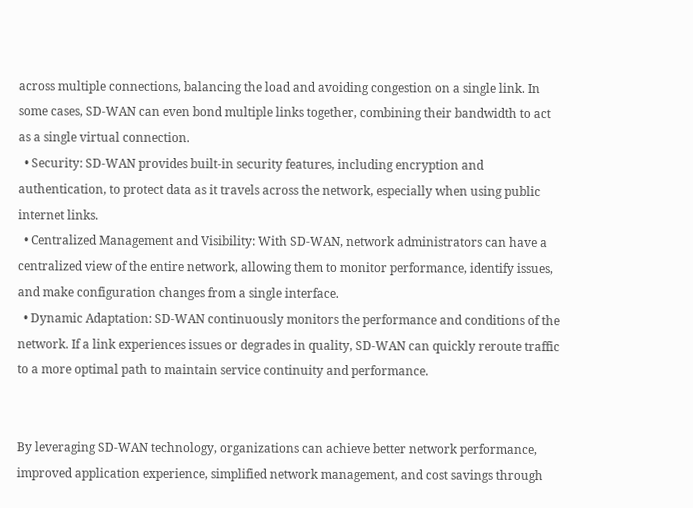across multiple connections, balancing the load and avoiding congestion on a single link. In some cases, SD-WAN can even bond multiple links together, combining their bandwidth to act as a single virtual connection.
  • Security: SD-WAN provides built-in security features, including encryption and authentication, to protect data as it travels across the network, especially when using public internet links.
  • Centralized Management and Visibility: With SD-WAN, network administrators can have a centralized view of the entire network, allowing them to monitor performance, identify issues, and make configuration changes from a single interface.
  • Dynamic Adaptation: SD-WAN continuously monitors the performance and conditions of the network. If a link experiences issues or degrades in quality, SD-WAN can quickly reroute traffic to a more optimal path to maintain service continuity and performance.


By leveraging SD-WAN technology, organizations can achieve better network performance, improved application experience, simplified network management, and cost savings through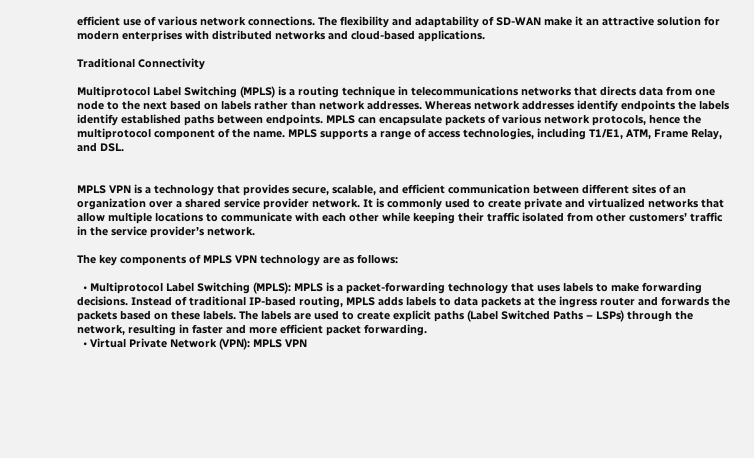efficient use of various network connections. The flexibility and adaptability of SD-WAN make it an attractive solution for modern enterprises with distributed networks and cloud-based applications.

Traditional Connectivity

Multiprotocol Label Switching (MPLS) is a routing technique in telecommunications networks that directs data from one node to the next based on labels rather than network addresses. Whereas network addresses identify endpoints the labels identify established paths between endpoints. MPLS can encapsulate packets of various network protocols, hence the multiprotocol component of the name. MPLS supports a range of access technologies, including T1/E1, ATM, Frame Relay, and DSL.


MPLS VPN is a technology that provides secure, scalable, and efficient communication between different sites of an organization over a shared service provider network. It is commonly used to create private and virtualized networks that allow multiple locations to communicate with each other while keeping their traffic isolated from other customers’ traffic in the service provider’s network.

The key components of MPLS VPN technology are as follows:

  • Multiprotocol Label Switching (MPLS): MPLS is a packet-forwarding technology that uses labels to make forwarding decisions. Instead of traditional IP-based routing, MPLS adds labels to data packets at the ingress router and forwards the packets based on these labels. The labels are used to create explicit paths (Label Switched Paths – LSPs) through the network, resulting in faster and more efficient packet forwarding.
  • Virtual Private Network (VPN): MPLS VPN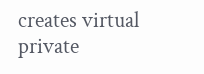creates virtual private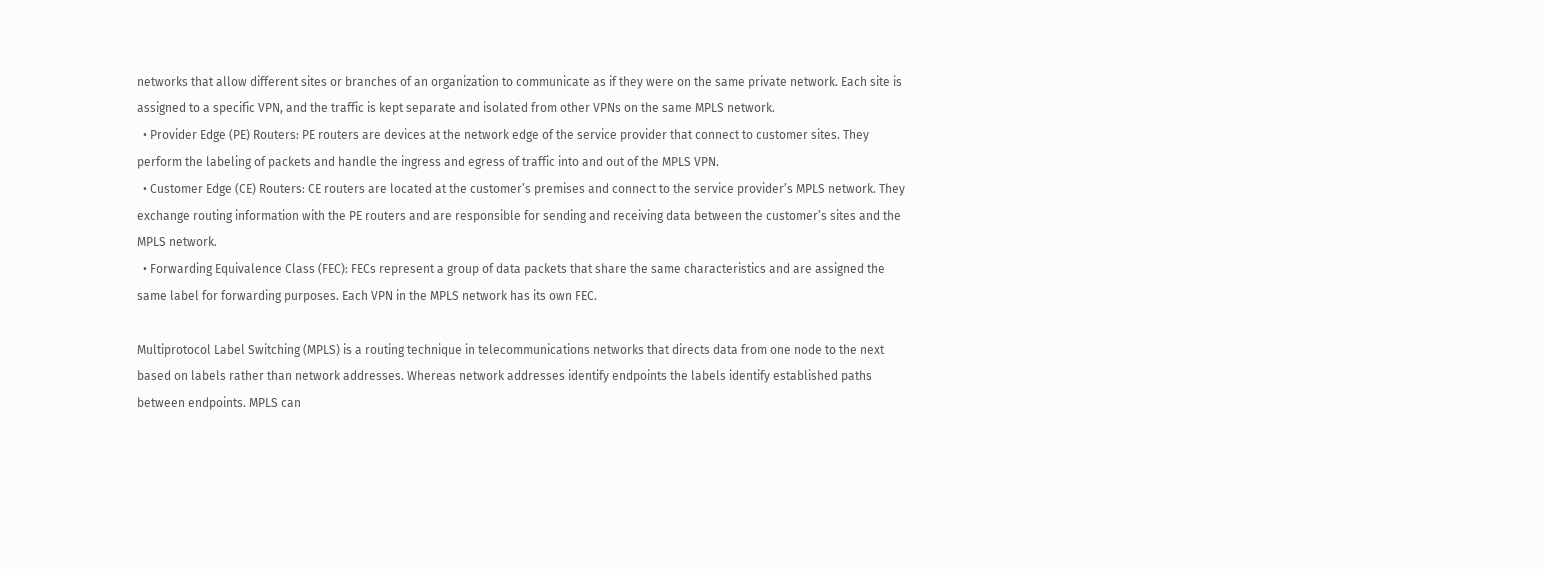networks that allow different sites or branches of an organization to communicate as if they were on the same private network. Each site is assigned to a specific VPN, and the traffic is kept separate and isolated from other VPNs on the same MPLS network.
  • Provider Edge (PE) Routers: PE routers are devices at the network edge of the service provider that connect to customer sites. They perform the labeling of packets and handle the ingress and egress of traffic into and out of the MPLS VPN.
  • Customer Edge (CE) Routers: CE routers are located at the customer’s premises and connect to the service provider’s MPLS network. They exchange routing information with the PE routers and are responsible for sending and receiving data between the customer’s sites and the MPLS network.
  • Forwarding Equivalence Class (FEC): FECs represent a group of data packets that share the same characteristics and are assigned the same label for forwarding purposes. Each VPN in the MPLS network has its own FEC.

Multiprotocol Label Switching (MPLS) is a routing technique in telecommunications networks that directs data from one node to the next based on labels rather than network addresses. Whereas network addresses identify endpoints the labels identify established paths between endpoints. MPLS can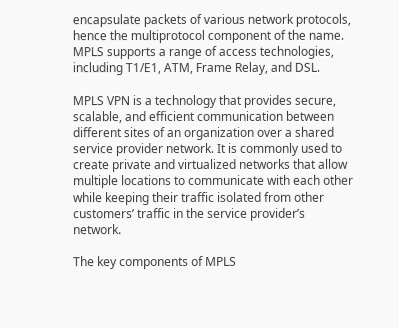encapsulate packets of various network protocols, hence the multiprotocol component of the name. MPLS supports a range of access technologies, including T1/E1, ATM, Frame Relay, and DSL.

MPLS VPN is a technology that provides secure, scalable, and efficient communication between different sites of an organization over a shared service provider network. It is commonly used to create private and virtualized networks that allow multiple locations to communicate with each other while keeping their traffic isolated from other customers’ traffic in the service provider’s network.

The key components of MPLS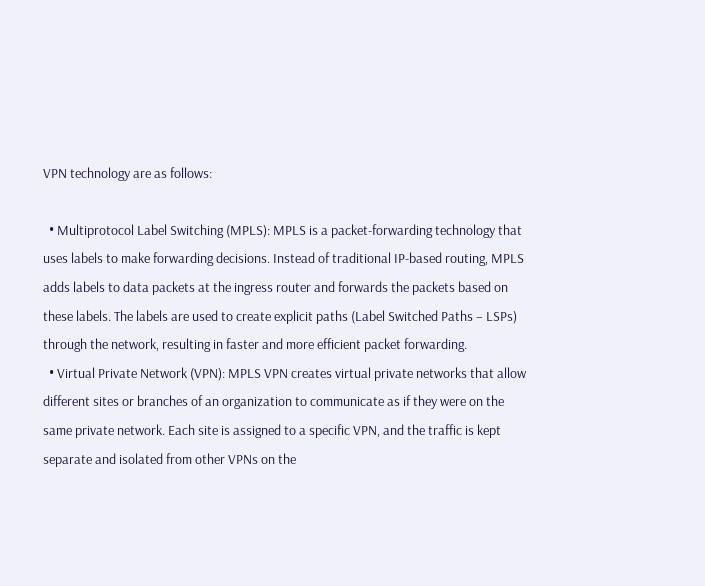VPN technology are as follows:

  • Multiprotocol Label Switching (MPLS): MPLS is a packet-forwarding technology that uses labels to make forwarding decisions. Instead of traditional IP-based routing, MPLS adds labels to data packets at the ingress router and forwards the packets based on these labels. The labels are used to create explicit paths (Label Switched Paths – LSPs) through the network, resulting in faster and more efficient packet forwarding.
  • Virtual Private Network (VPN): MPLS VPN creates virtual private networks that allow different sites or branches of an organization to communicate as if they were on the same private network. Each site is assigned to a specific VPN, and the traffic is kept separate and isolated from other VPNs on the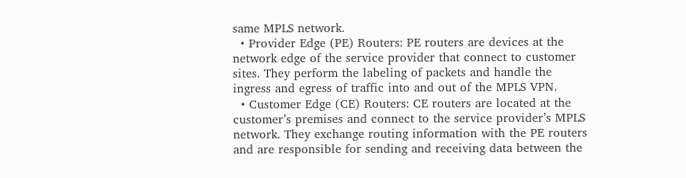same MPLS network.
  • Provider Edge (PE) Routers: PE routers are devices at the network edge of the service provider that connect to customer sites. They perform the labeling of packets and handle the ingress and egress of traffic into and out of the MPLS VPN.
  • Customer Edge (CE) Routers: CE routers are located at the customer’s premises and connect to the service provider’s MPLS network. They exchange routing information with the PE routers and are responsible for sending and receiving data between the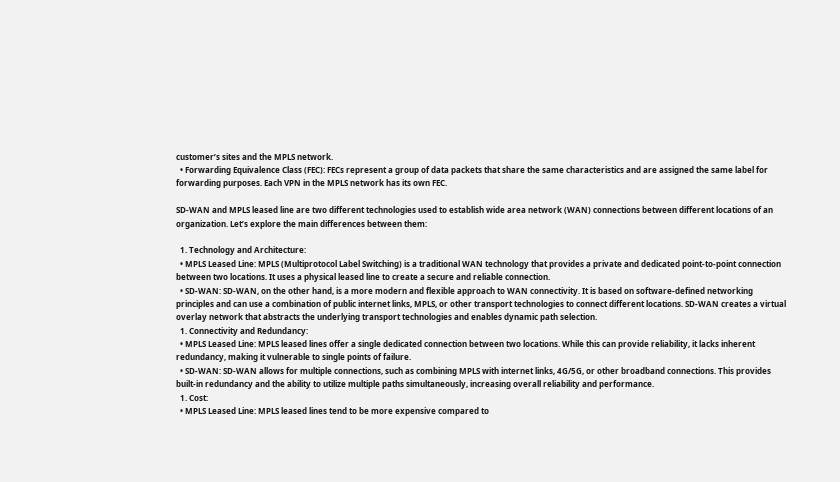customer’s sites and the MPLS network.
  • Forwarding Equivalence Class (FEC): FECs represent a group of data packets that share the same characteristics and are assigned the same label for forwarding purposes. Each VPN in the MPLS network has its own FEC.

SD-WAN and MPLS leased line are two different technologies used to establish wide area network (WAN) connections between different locations of an organization. Let’s explore the main differences between them:

  1. Technology and Architecture:
  • MPLS Leased Line: MPLS (Multiprotocol Label Switching) is a traditional WAN technology that provides a private and dedicated point-to-point connection between two locations. It uses a physical leased line to create a secure and reliable connection.
  • SD-WAN: SD-WAN, on the other hand, is a more modern and flexible approach to WAN connectivity. It is based on software-defined networking principles and can use a combination of public internet links, MPLS, or other transport technologies to connect different locations. SD-WAN creates a virtual overlay network that abstracts the underlying transport technologies and enables dynamic path selection.
  1. Connectivity and Redundancy:
  • MPLS Leased Line: MPLS leased lines offer a single dedicated connection between two locations. While this can provide reliability, it lacks inherent redundancy, making it vulnerable to single points of failure.
  • SD-WAN: SD-WAN allows for multiple connections, such as combining MPLS with internet links, 4G/5G, or other broadband connections. This provides built-in redundancy and the ability to utilize multiple paths simultaneously, increasing overall reliability and performance.
  1. Cost:
  • MPLS Leased Line: MPLS leased lines tend to be more expensive compared to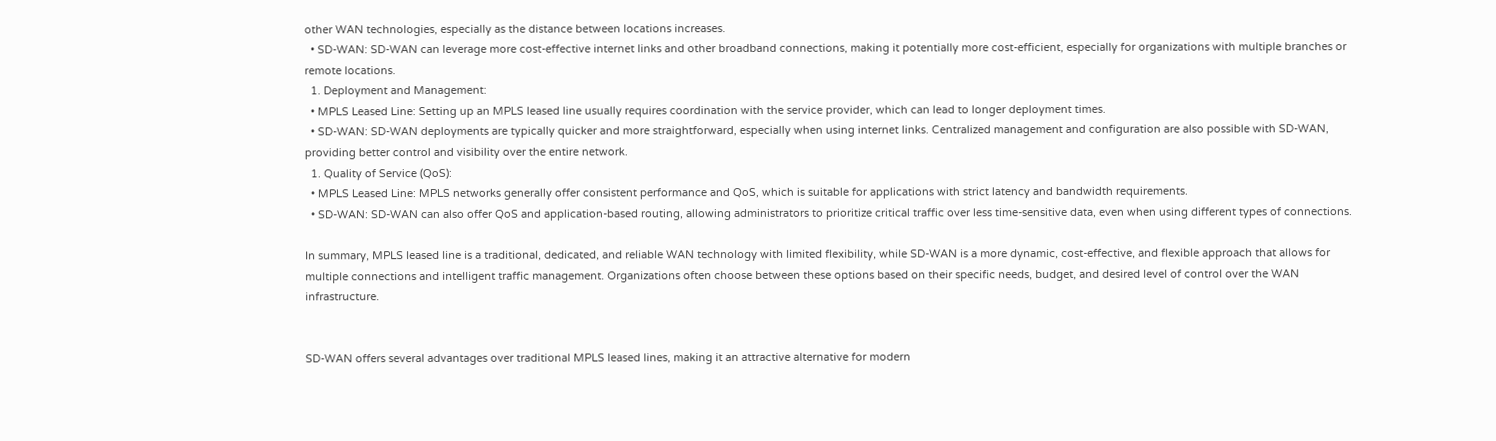other WAN technologies, especially as the distance between locations increases.
  • SD-WAN: SD-WAN can leverage more cost-effective internet links and other broadband connections, making it potentially more cost-efficient, especially for organizations with multiple branches or remote locations.
  1. Deployment and Management:
  • MPLS Leased Line: Setting up an MPLS leased line usually requires coordination with the service provider, which can lead to longer deployment times.
  • SD-WAN: SD-WAN deployments are typically quicker and more straightforward, especially when using internet links. Centralized management and configuration are also possible with SD-WAN, providing better control and visibility over the entire network.
  1. Quality of Service (QoS):
  • MPLS Leased Line: MPLS networks generally offer consistent performance and QoS, which is suitable for applications with strict latency and bandwidth requirements.
  • SD-WAN: SD-WAN can also offer QoS and application-based routing, allowing administrators to prioritize critical traffic over less time-sensitive data, even when using different types of connections.

In summary, MPLS leased line is a traditional, dedicated, and reliable WAN technology with limited flexibility, while SD-WAN is a more dynamic, cost-effective, and flexible approach that allows for multiple connections and intelligent traffic management. Organizations often choose between these options based on their specific needs, budget, and desired level of control over the WAN infrastructure.


SD-WAN offers several advantages over traditional MPLS leased lines, making it an attractive alternative for modern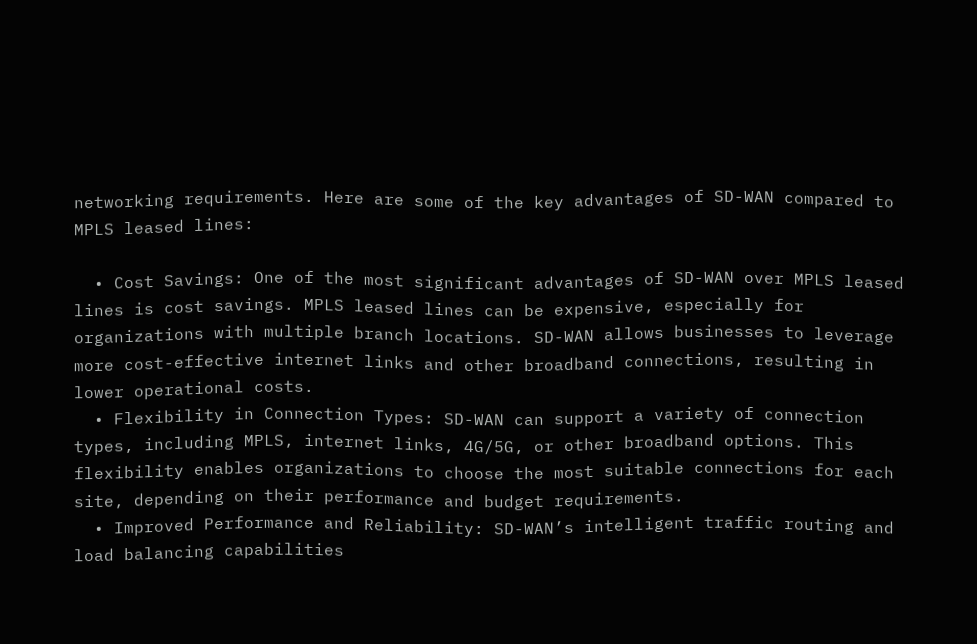networking requirements. Here are some of the key advantages of SD-WAN compared to MPLS leased lines:

  • Cost Savings: One of the most significant advantages of SD-WAN over MPLS leased lines is cost savings. MPLS leased lines can be expensive, especially for organizations with multiple branch locations. SD-WAN allows businesses to leverage more cost-effective internet links and other broadband connections, resulting in lower operational costs.
  • Flexibility in Connection Types: SD-WAN can support a variety of connection types, including MPLS, internet links, 4G/5G, or other broadband options. This flexibility enables organizations to choose the most suitable connections for each site, depending on their performance and budget requirements.
  • Improved Performance and Reliability: SD-WAN’s intelligent traffic routing and load balancing capabilities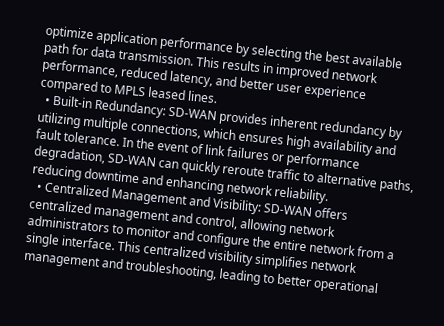optimize application performance by selecting the best available path for data transmission. This results in improved network performance, reduced latency, and better user experience compared to MPLS leased lines.
  • Built-in Redundancy: SD-WAN provides inherent redundancy by utilizing multiple connections, which ensures high availability and fault tolerance. In the event of link failures or performance degradation, SD-WAN can quickly reroute traffic to alternative paths, reducing downtime and enhancing network reliability.
  • Centralized Management and Visibility: SD-WAN offers centralized management and control, allowing network administrators to monitor and configure the entire network from a single interface. This centralized visibility simplifies network management and troubleshooting, leading to better operational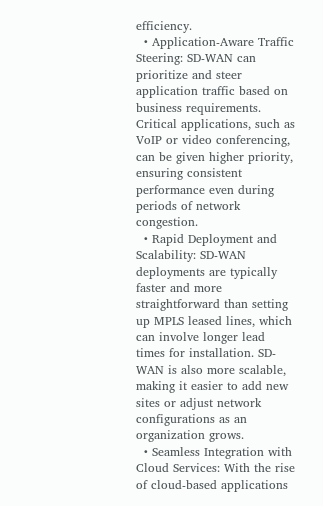efficiency.
  • Application-Aware Traffic Steering: SD-WAN can prioritize and steer application traffic based on business requirements. Critical applications, such as VoIP or video conferencing, can be given higher priority, ensuring consistent performance even during periods of network congestion.
  • Rapid Deployment and Scalability: SD-WAN deployments are typically faster and more straightforward than setting up MPLS leased lines, which can involve longer lead times for installation. SD-WAN is also more scalable, making it easier to add new sites or adjust network configurations as an organization grows.
  • Seamless Integration with Cloud Services: With the rise of cloud-based applications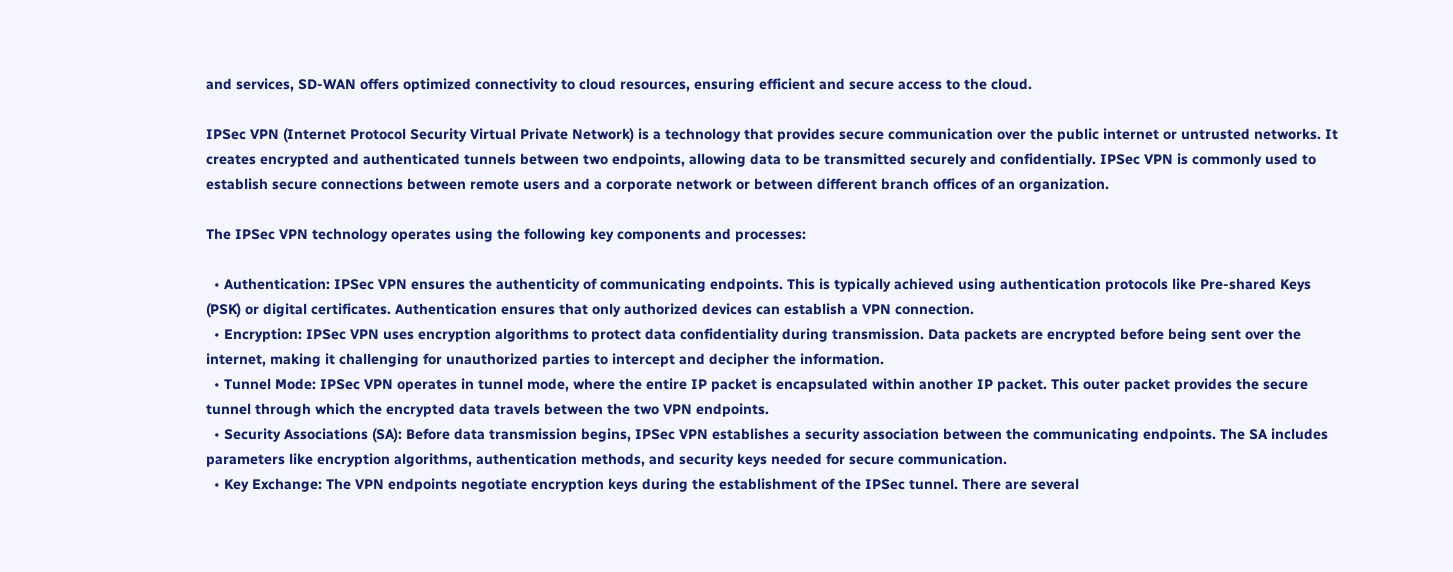and services, SD-WAN offers optimized connectivity to cloud resources, ensuring efficient and secure access to the cloud.

IPSec VPN (Internet Protocol Security Virtual Private Network) is a technology that provides secure communication over the public internet or untrusted networks. It creates encrypted and authenticated tunnels between two endpoints, allowing data to be transmitted securely and confidentially. IPSec VPN is commonly used to establish secure connections between remote users and a corporate network or between different branch offices of an organization.

The IPSec VPN technology operates using the following key components and processes:

  • Authentication: IPSec VPN ensures the authenticity of communicating endpoints. This is typically achieved using authentication protocols like Pre-shared Keys (PSK) or digital certificates. Authentication ensures that only authorized devices can establish a VPN connection.
  • Encryption: IPSec VPN uses encryption algorithms to protect data confidentiality during transmission. Data packets are encrypted before being sent over the internet, making it challenging for unauthorized parties to intercept and decipher the information.
  • Tunnel Mode: IPSec VPN operates in tunnel mode, where the entire IP packet is encapsulated within another IP packet. This outer packet provides the secure tunnel through which the encrypted data travels between the two VPN endpoints.
  • Security Associations (SA): Before data transmission begins, IPSec VPN establishes a security association between the communicating endpoints. The SA includes parameters like encryption algorithms, authentication methods, and security keys needed for secure communication.
  • Key Exchange: The VPN endpoints negotiate encryption keys during the establishment of the IPSec tunnel. There are several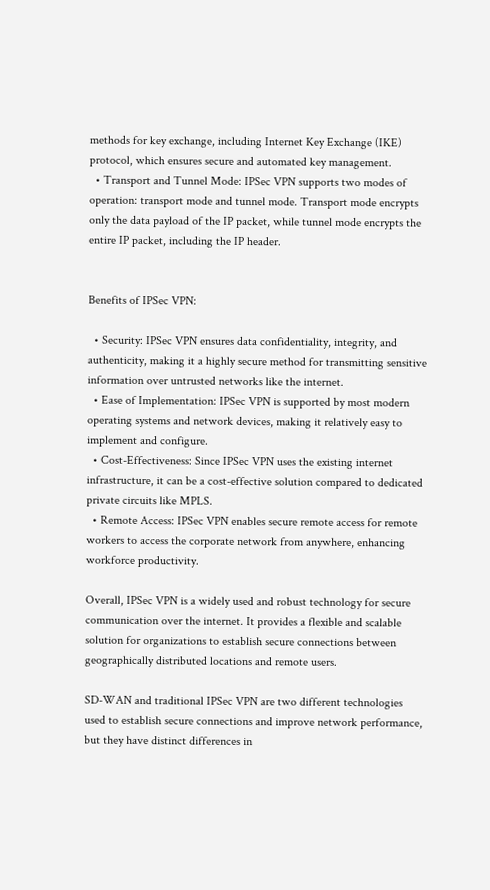methods for key exchange, including Internet Key Exchange (IKE) protocol, which ensures secure and automated key management.
  • Transport and Tunnel Mode: IPSec VPN supports two modes of operation: transport mode and tunnel mode. Transport mode encrypts only the data payload of the IP packet, while tunnel mode encrypts the entire IP packet, including the IP header.


Benefits of IPSec VPN:

  • Security: IPSec VPN ensures data confidentiality, integrity, and authenticity, making it a highly secure method for transmitting sensitive information over untrusted networks like the internet.
  • Ease of Implementation: IPSec VPN is supported by most modern operating systems and network devices, making it relatively easy to implement and configure.
  • Cost-Effectiveness: Since IPSec VPN uses the existing internet infrastructure, it can be a cost-effective solution compared to dedicated private circuits like MPLS.
  • Remote Access: IPSec VPN enables secure remote access for remote workers to access the corporate network from anywhere, enhancing workforce productivity.

Overall, IPSec VPN is a widely used and robust technology for secure communication over the internet. It provides a flexible and scalable solution for organizations to establish secure connections between geographically distributed locations and remote users.

SD-WAN and traditional IPSec VPN are two different technologies used to establish secure connections and improve network performance, but they have distinct differences in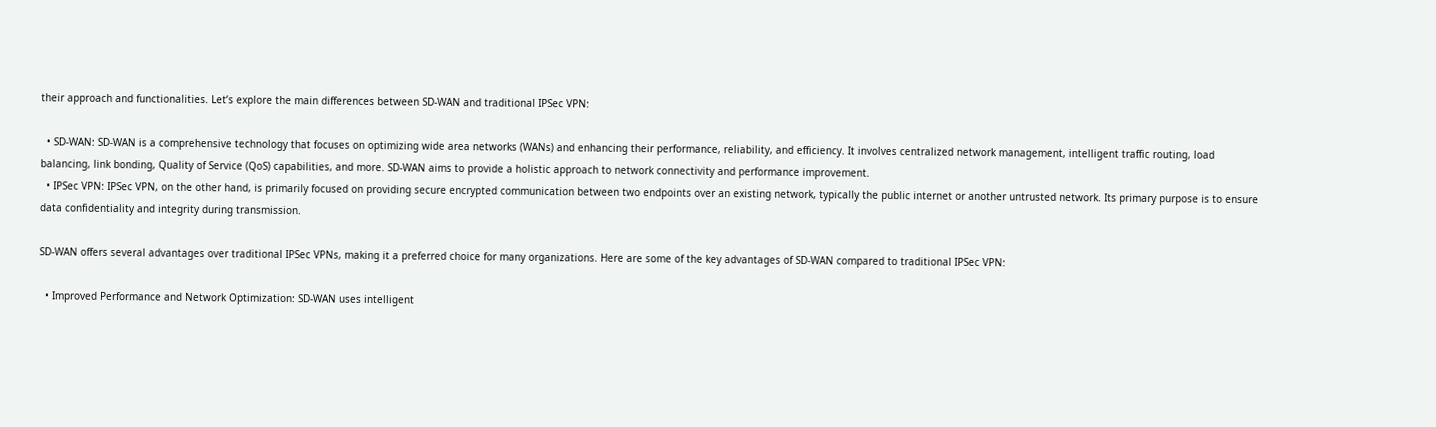their approach and functionalities. Let’s explore the main differences between SD-WAN and traditional IPSec VPN:

  • SD-WAN: SD-WAN is a comprehensive technology that focuses on optimizing wide area networks (WANs) and enhancing their performance, reliability, and efficiency. It involves centralized network management, intelligent traffic routing, load balancing, link bonding, Quality of Service (QoS) capabilities, and more. SD-WAN aims to provide a holistic approach to network connectivity and performance improvement.
  • IPSec VPN: IPSec VPN, on the other hand, is primarily focused on providing secure encrypted communication between two endpoints over an existing network, typically the public internet or another untrusted network. Its primary purpose is to ensure data confidentiality and integrity during transmission.

SD-WAN offers several advantages over traditional IPSec VPNs, making it a preferred choice for many organizations. Here are some of the key advantages of SD-WAN compared to traditional IPSec VPN:

  • Improved Performance and Network Optimization: SD-WAN uses intelligent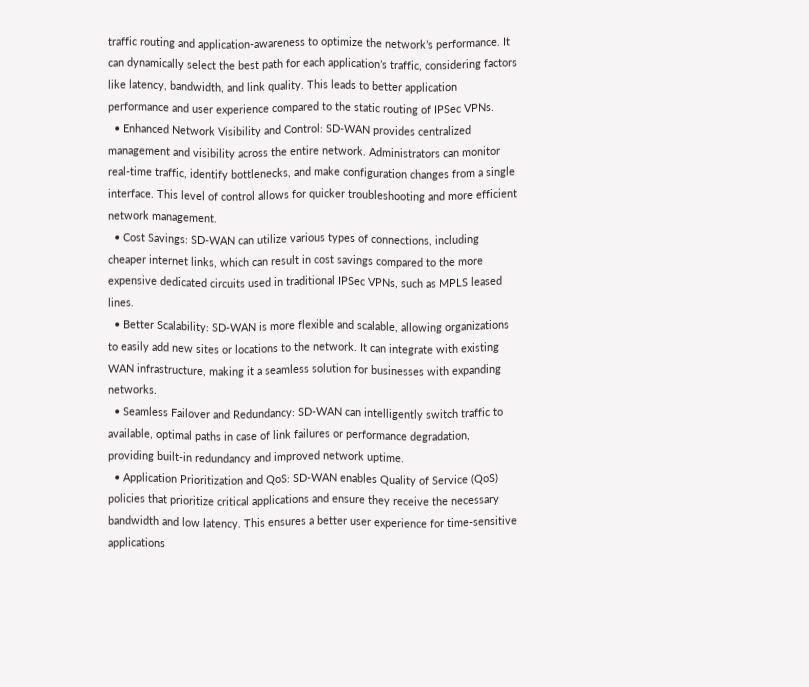traffic routing and application-awareness to optimize the network’s performance. It can dynamically select the best path for each application’s traffic, considering factors like latency, bandwidth, and link quality. This leads to better application performance and user experience compared to the static routing of IPSec VPNs.
  • Enhanced Network Visibility and Control: SD-WAN provides centralized management and visibility across the entire network. Administrators can monitor real-time traffic, identify bottlenecks, and make configuration changes from a single interface. This level of control allows for quicker troubleshooting and more efficient network management.
  • Cost Savings: SD-WAN can utilize various types of connections, including cheaper internet links, which can result in cost savings compared to the more expensive dedicated circuits used in traditional IPSec VPNs, such as MPLS leased lines.
  • Better Scalability: SD-WAN is more flexible and scalable, allowing organizations to easily add new sites or locations to the network. It can integrate with existing WAN infrastructure, making it a seamless solution for businesses with expanding networks.
  • Seamless Failover and Redundancy: SD-WAN can intelligently switch traffic to available, optimal paths in case of link failures or performance degradation, providing built-in redundancy and improved network uptime.
  • Application Prioritization and QoS: SD-WAN enables Quality of Service (QoS) policies that prioritize critical applications and ensure they receive the necessary bandwidth and low latency. This ensures a better user experience for time-sensitive applications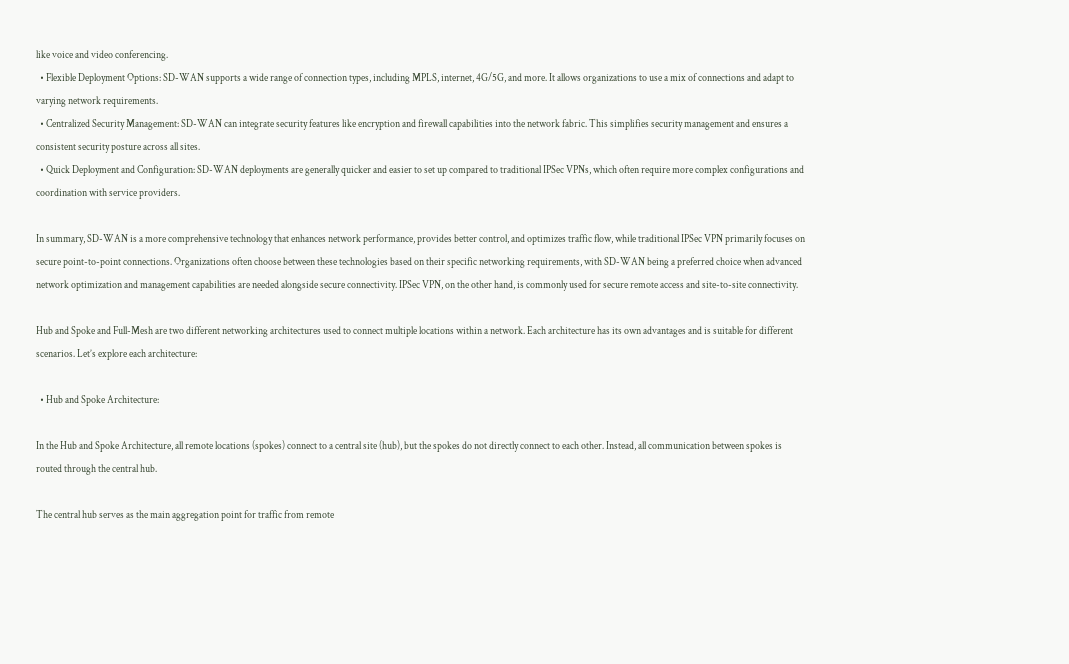like voice and video conferencing.
  • Flexible Deployment Options: SD-WAN supports a wide range of connection types, including MPLS, internet, 4G/5G, and more. It allows organizations to use a mix of connections and adapt to varying network requirements.
  • Centralized Security Management: SD-WAN can integrate security features like encryption and firewall capabilities into the network fabric. This simplifies security management and ensures a consistent security posture across all sites.
  • Quick Deployment and Configuration: SD-WAN deployments are generally quicker and easier to set up compared to traditional IPSec VPNs, which often require more complex configurations and coordination with service providers.

In summary, SD-WAN is a more comprehensive technology that enhances network performance, provides better control, and optimizes traffic flow, while traditional IPSec VPN primarily focuses on secure point-to-point connections. Organizations often choose between these technologies based on their specific networking requirements, with SD-WAN being a preferred choice when advanced network optimization and management capabilities are needed alongside secure connectivity. IPSec VPN, on the other hand, is commonly used for secure remote access and site-to-site connectivity.

Hub and Spoke and Full-Mesh are two different networking architectures used to connect multiple locations within a network. Each architecture has its own advantages and is suitable for different scenarios. Let’s explore each architecture:

  • Hub and Spoke Architecture:

In the Hub and Spoke Architecture, all remote locations (spokes) connect to a central site (hub), but the spokes do not directly connect to each other. Instead, all communication between spokes is routed through the central hub.

The central hub serves as the main aggregation point for traffic from remote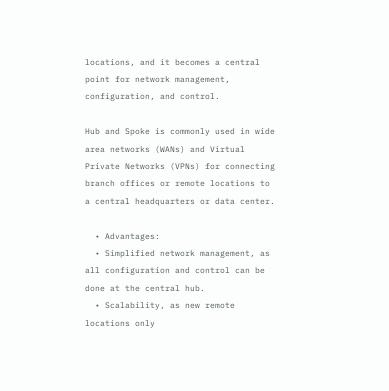locations, and it becomes a central point for network management, configuration, and control.

Hub and Spoke is commonly used in wide area networks (WANs) and Virtual Private Networks (VPNs) for connecting branch offices or remote locations to a central headquarters or data center.

  • Advantages:
  • Simplified network management, as all configuration and control can be done at the central hub.
  • Scalability, as new remote locations only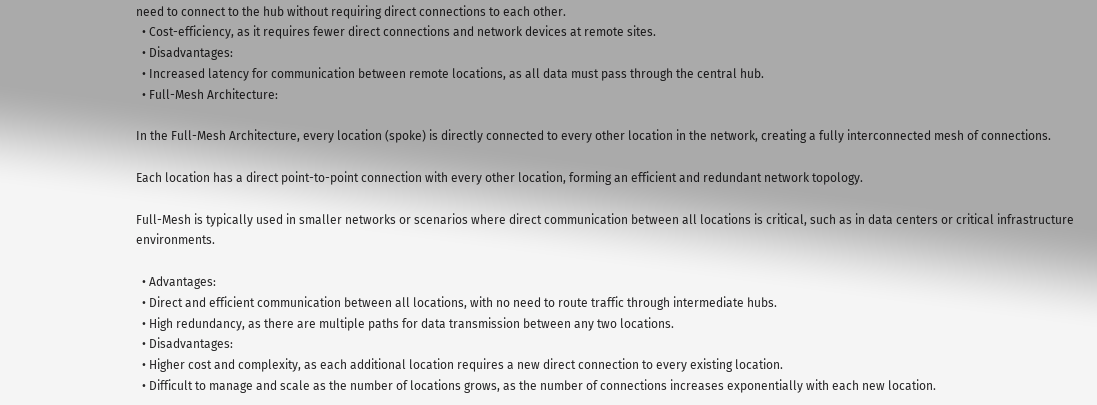need to connect to the hub without requiring direct connections to each other.
  • Cost-efficiency, as it requires fewer direct connections and network devices at remote sites.
  • Disadvantages:
  • Increased latency for communication between remote locations, as all data must pass through the central hub.
  • Full-Mesh Architecture:

In the Full-Mesh Architecture, every location (spoke) is directly connected to every other location in the network, creating a fully interconnected mesh of connections.

Each location has a direct point-to-point connection with every other location, forming an efficient and redundant network topology.

Full-Mesh is typically used in smaller networks or scenarios where direct communication between all locations is critical, such as in data centers or critical infrastructure environments.

  • Advantages:
  • Direct and efficient communication between all locations, with no need to route traffic through intermediate hubs.
  • High redundancy, as there are multiple paths for data transmission between any two locations.
  • Disadvantages:
  • Higher cost and complexity, as each additional location requires a new direct connection to every existing location.
  • Difficult to manage and scale as the number of locations grows, as the number of connections increases exponentially with each new location.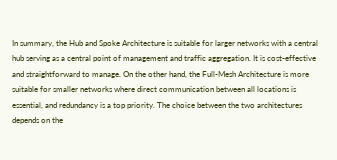In summary, the Hub and Spoke Architecture is suitable for larger networks with a central hub serving as a central point of management and traffic aggregation. It is cost-effective and straightforward to manage. On the other hand, the Full-Mesh Architecture is more suitable for smaller networks where direct communication between all locations is essential, and redundancy is a top priority. The choice between the two architectures depends on the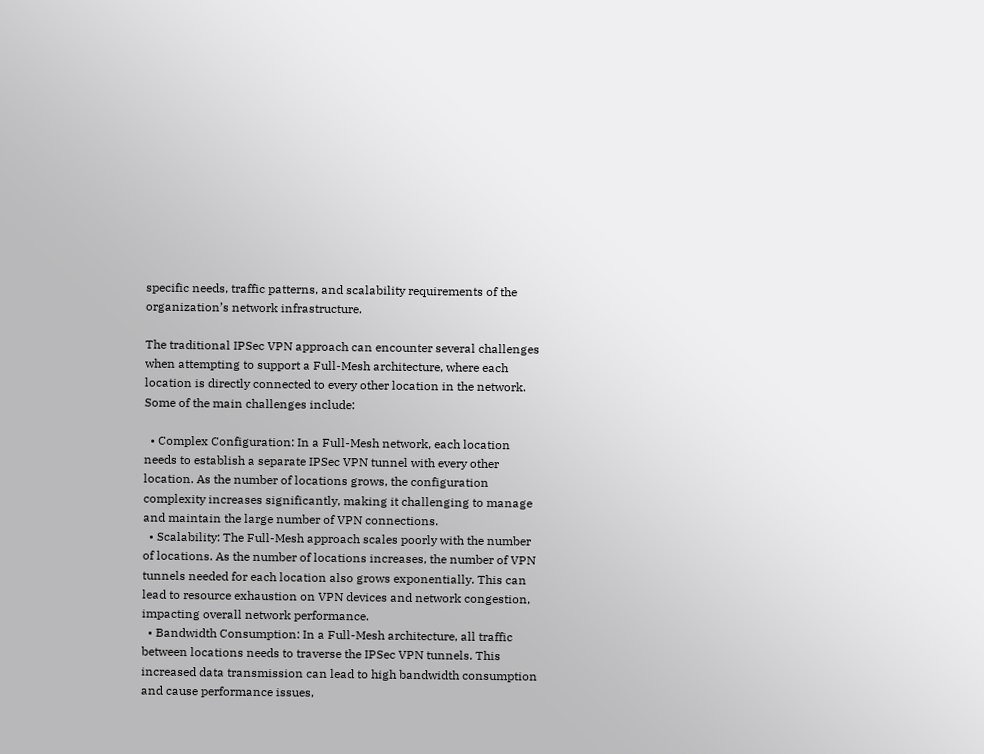specific needs, traffic patterns, and scalability requirements of the organization’s network infrastructure.

The traditional IPSec VPN approach can encounter several challenges when attempting to support a Full-Mesh architecture, where each location is directly connected to every other location in the network. Some of the main challenges include:

  • Complex Configuration: In a Full-Mesh network, each location needs to establish a separate IPSec VPN tunnel with every other location. As the number of locations grows, the configuration complexity increases significantly, making it challenging to manage and maintain the large number of VPN connections.
  • Scalability: The Full-Mesh approach scales poorly with the number of locations. As the number of locations increases, the number of VPN tunnels needed for each location also grows exponentially. This can lead to resource exhaustion on VPN devices and network congestion, impacting overall network performance.
  • Bandwidth Consumption: In a Full-Mesh architecture, all traffic between locations needs to traverse the IPSec VPN tunnels. This increased data transmission can lead to high bandwidth consumption and cause performance issues,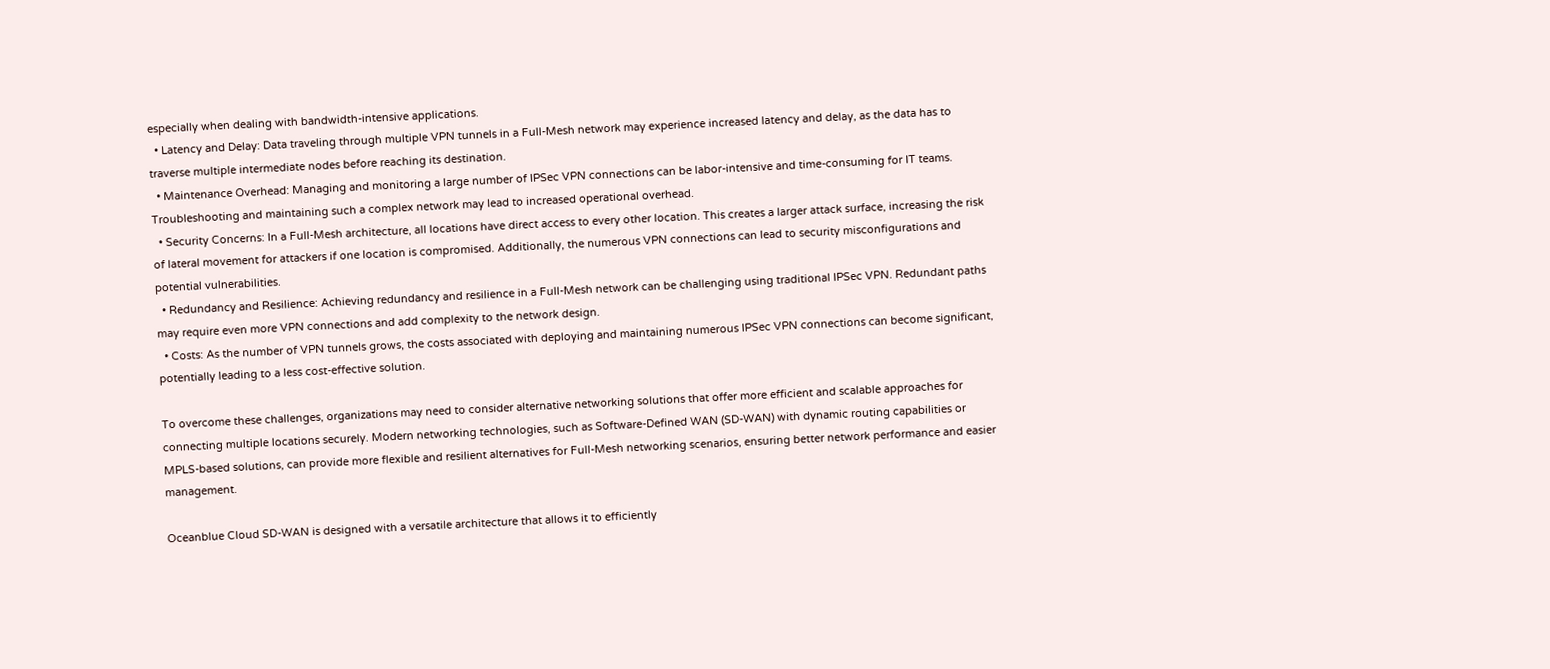especially when dealing with bandwidth-intensive applications.
  • Latency and Delay: Data traveling through multiple VPN tunnels in a Full-Mesh network may experience increased latency and delay, as the data has to traverse multiple intermediate nodes before reaching its destination.
  • Maintenance Overhead: Managing and monitoring a large number of IPSec VPN connections can be labor-intensive and time-consuming for IT teams. Troubleshooting and maintaining such a complex network may lead to increased operational overhead.
  • Security Concerns: In a Full-Mesh architecture, all locations have direct access to every other location. This creates a larger attack surface, increasing the risk of lateral movement for attackers if one location is compromised. Additionally, the numerous VPN connections can lead to security misconfigurations and potential vulnerabilities.
  • Redundancy and Resilience: Achieving redundancy and resilience in a Full-Mesh network can be challenging using traditional IPSec VPN. Redundant paths may require even more VPN connections and add complexity to the network design.
  • Costs: As the number of VPN tunnels grows, the costs associated with deploying and maintaining numerous IPSec VPN connections can become significant, potentially leading to a less cost-effective solution.

To overcome these challenges, organizations may need to consider alternative networking solutions that offer more efficient and scalable approaches for connecting multiple locations securely. Modern networking technologies, such as Software-Defined WAN (SD-WAN) with dynamic routing capabilities or MPLS-based solutions, can provide more flexible and resilient alternatives for Full-Mesh networking scenarios, ensuring better network performance and easier management.

Oceanblue Cloud SD-WAN is designed with a versatile architecture that allows it to efficiently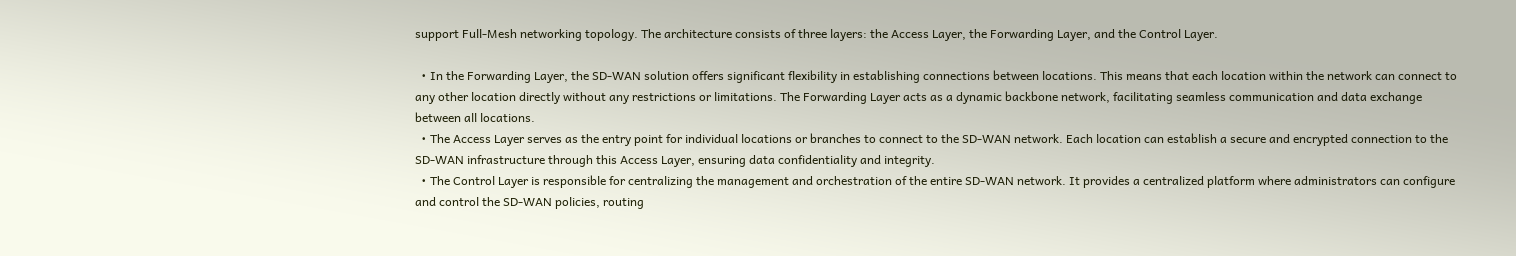support Full-Mesh networking topology. The architecture consists of three layers: the Access Layer, the Forwarding Layer, and the Control Layer.

  • In the Forwarding Layer, the SD-WAN solution offers significant flexibility in establishing connections between locations. This means that each location within the network can connect to any other location directly without any restrictions or limitations. The Forwarding Layer acts as a dynamic backbone network, facilitating seamless communication and data exchange between all locations.
  • The Access Layer serves as the entry point for individual locations or branches to connect to the SD-WAN network. Each location can establish a secure and encrypted connection to the SD-WAN infrastructure through this Access Layer, ensuring data confidentiality and integrity.
  • The Control Layer is responsible for centralizing the management and orchestration of the entire SD-WAN network. It provides a centralized platform where administrators can configure and control the SD-WAN policies, routing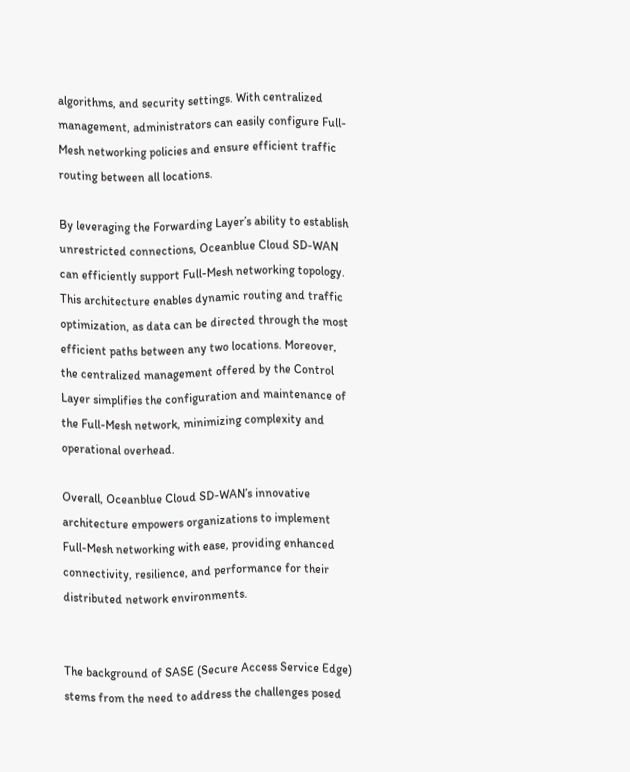algorithms, and security settings. With centralized management, administrators can easily configure Full-Mesh networking policies and ensure efficient traffic routing between all locations.

By leveraging the Forwarding Layer’s ability to establish unrestricted connections, Oceanblue Cloud SD-WAN can efficiently support Full-Mesh networking topology. This architecture enables dynamic routing and traffic optimization, as data can be directed through the most efficient paths between any two locations. Moreover, the centralized management offered by the Control Layer simplifies the configuration and maintenance of the Full-Mesh network, minimizing complexity and operational overhead.

Overall, Oceanblue Cloud SD-WAN’s innovative architecture empowers organizations to implement Full-Mesh networking with ease, providing enhanced connectivity, resilience, and performance for their distributed network environments.


The background of SASE (Secure Access Service Edge) stems from the need to address the challenges posed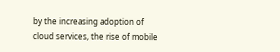by the increasing adoption of cloud services, the rise of mobile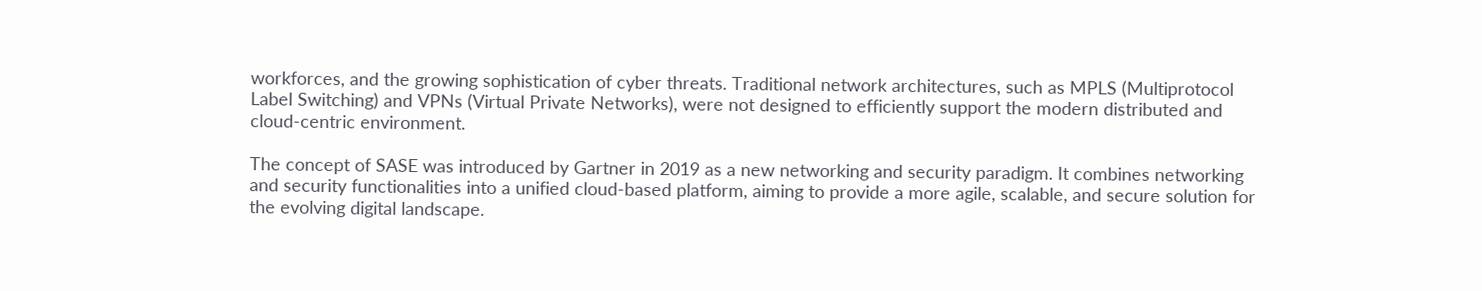workforces, and the growing sophistication of cyber threats. Traditional network architectures, such as MPLS (Multiprotocol Label Switching) and VPNs (Virtual Private Networks), were not designed to efficiently support the modern distributed and cloud-centric environment.

The concept of SASE was introduced by Gartner in 2019 as a new networking and security paradigm. It combines networking and security functionalities into a unified cloud-based platform, aiming to provide a more agile, scalable, and secure solution for the evolving digital landscape.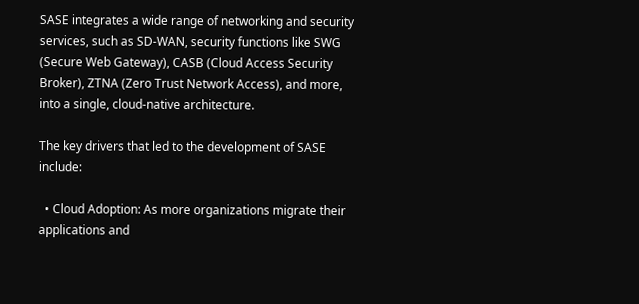SASE integrates a wide range of networking and security services, such as SD-WAN, security functions like SWG (Secure Web Gateway), CASB (Cloud Access Security Broker), ZTNA (Zero Trust Network Access), and more, into a single, cloud-native architecture.

The key drivers that led to the development of SASE include:

  • Cloud Adoption: As more organizations migrate their applications and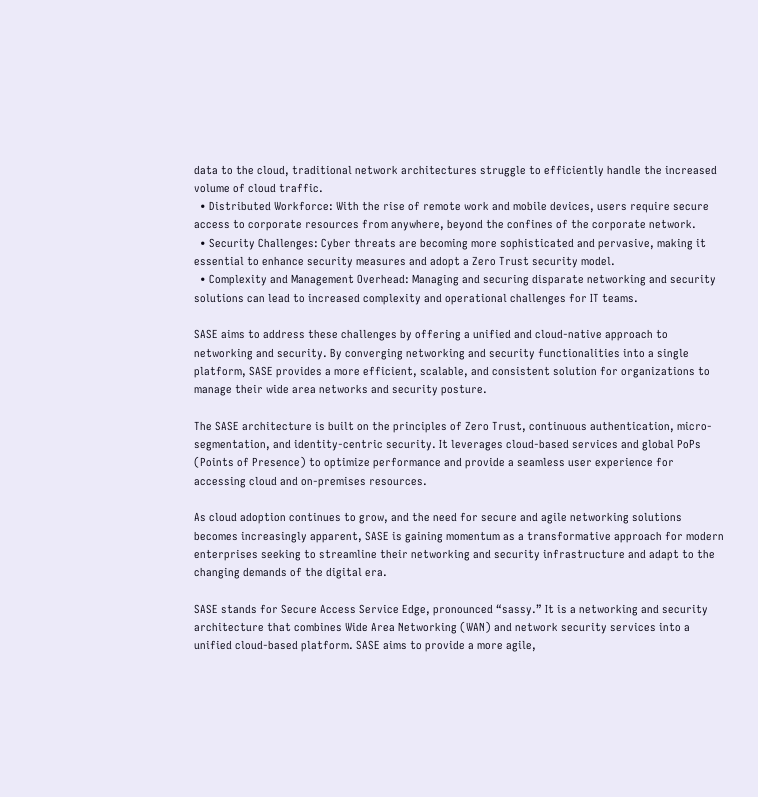data to the cloud, traditional network architectures struggle to efficiently handle the increased volume of cloud traffic.
  • Distributed Workforce: With the rise of remote work and mobile devices, users require secure access to corporate resources from anywhere, beyond the confines of the corporate network.
  • Security Challenges: Cyber threats are becoming more sophisticated and pervasive, making it essential to enhance security measures and adopt a Zero Trust security model.
  • Complexity and Management Overhead: Managing and securing disparate networking and security solutions can lead to increased complexity and operational challenges for IT teams.

SASE aims to address these challenges by offering a unified and cloud-native approach to networking and security. By converging networking and security functionalities into a single platform, SASE provides a more efficient, scalable, and consistent solution for organizations to manage their wide area networks and security posture.

The SASE architecture is built on the principles of Zero Trust, continuous authentication, micro-segmentation, and identity-centric security. It leverages cloud-based services and global PoPs (Points of Presence) to optimize performance and provide a seamless user experience for accessing cloud and on-premises resources.

As cloud adoption continues to grow, and the need for secure and agile networking solutions becomes increasingly apparent, SASE is gaining momentum as a transformative approach for modern enterprises seeking to streamline their networking and security infrastructure and adapt to the changing demands of the digital era.

SASE stands for Secure Access Service Edge, pronounced “sassy.” It is a networking and security architecture that combines Wide Area Networking (WAN) and network security services into a unified cloud-based platform. SASE aims to provide a more agile,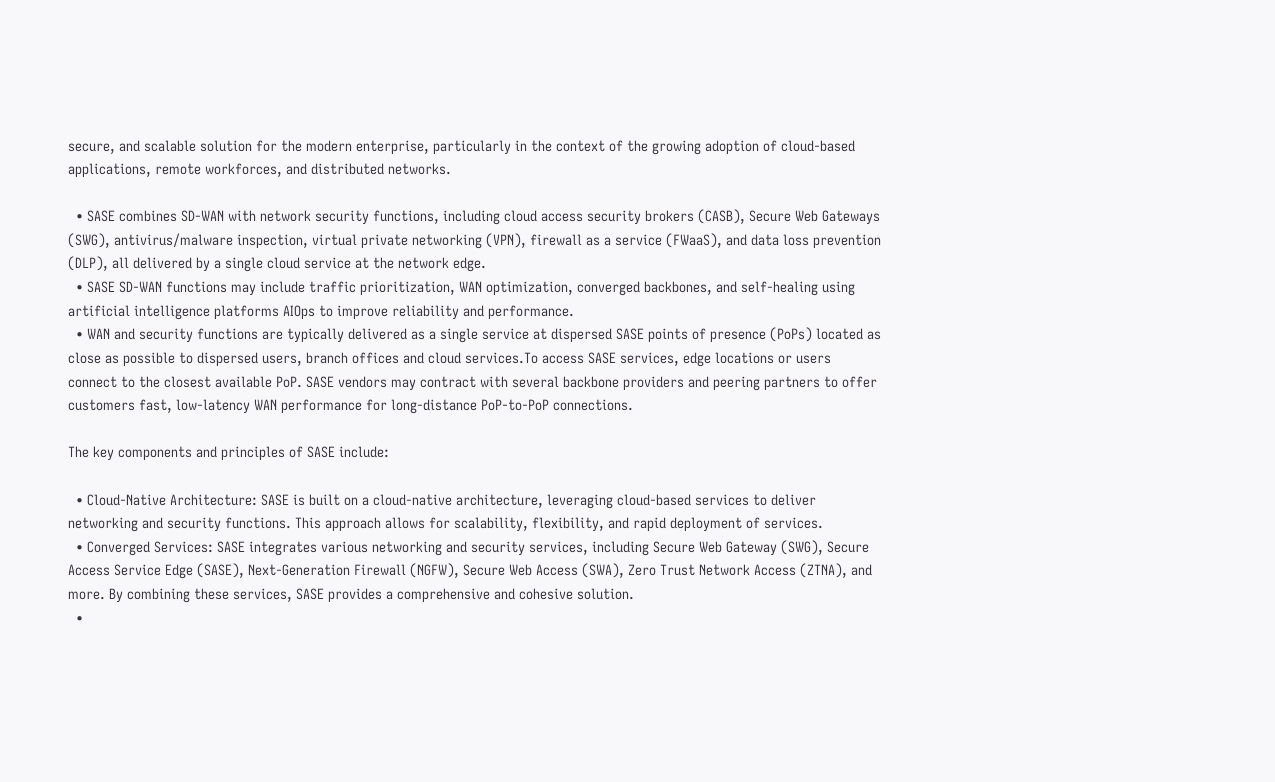secure, and scalable solution for the modern enterprise, particularly in the context of the growing adoption of cloud-based applications, remote workforces, and distributed networks.

  • SASE combines SD-WAN with network security functions, including cloud access security brokers (CASB), Secure Web Gateways (SWG), antivirus/malware inspection, virtual private networking (VPN), firewall as a service (FWaaS), and data loss prevention (DLP), all delivered by a single cloud service at the network edge.
  • SASE SD-WAN functions may include traffic prioritization, WAN optimization, converged backbones, and self-healing using artificial intelligence platforms AIOps to improve reliability and performance.
  • WAN and security functions are typically delivered as a single service at dispersed SASE points of presence (PoPs) located as close as possible to dispersed users, branch offices and cloud services.To access SASE services, edge locations or users connect to the closest available PoP. SASE vendors may contract with several backbone providers and peering partners to offer customers fast, low-latency WAN performance for long-distance PoP-to-PoP connections.

The key components and principles of SASE include:

  • Cloud-Native Architecture: SASE is built on a cloud-native architecture, leveraging cloud-based services to deliver networking and security functions. This approach allows for scalability, flexibility, and rapid deployment of services.
  • Converged Services: SASE integrates various networking and security services, including Secure Web Gateway (SWG), Secure Access Service Edge (SASE), Next-Generation Firewall (NGFW), Secure Web Access (SWA), Zero Trust Network Access (ZTNA), and more. By combining these services, SASE provides a comprehensive and cohesive solution.
  •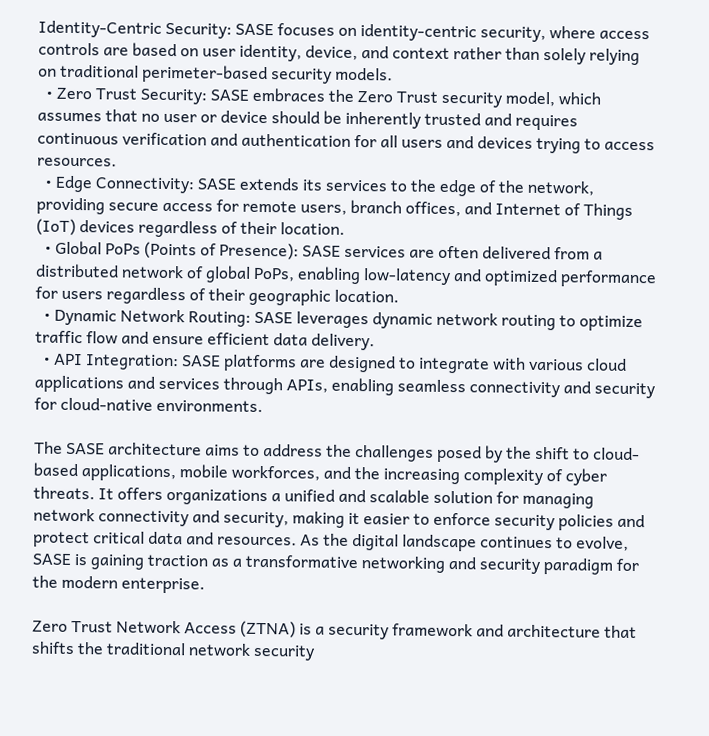Identity-Centric Security: SASE focuses on identity-centric security, where access controls are based on user identity, device, and context rather than solely relying on traditional perimeter-based security models.
  • Zero Trust Security: SASE embraces the Zero Trust security model, which assumes that no user or device should be inherently trusted and requires continuous verification and authentication for all users and devices trying to access resources.
  • Edge Connectivity: SASE extends its services to the edge of the network, providing secure access for remote users, branch offices, and Internet of Things (IoT) devices regardless of their location.
  • Global PoPs (Points of Presence): SASE services are often delivered from a distributed network of global PoPs, enabling low-latency and optimized performance for users regardless of their geographic location.
  • Dynamic Network Routing: SASE leverages dynamic network routing to optimize traffic flow and ensure efficient data delivery.
  • API Integration: SASE platforms are designed to integrate with various cloud applications and services through APIs, enabling seamless connectivity and security for cloud-native environments.

The SASE architecture aims to address the challenges posed by the shift to cloud-based applications, mobile workforces, and the increasing complexity of cyber threats. It offers organizations a unified and scalable solution for managing network connectivity and security, making it easier to enforce security policies and protect critical data and resources. As the digital landscape continues to evolve, SASE is gaining traction as a transformative networking and security paradigm for the modern enterprise.

Zero Trust Network Access (ZTNA) is a security framework and architecture that shifts the traditional network security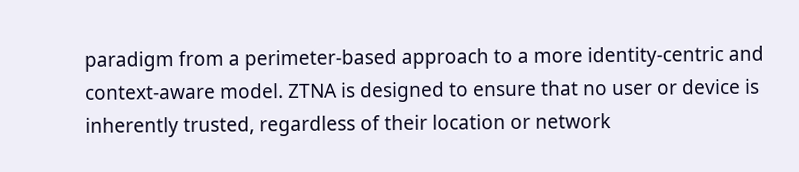paradigm from a perimeter-based approach to a more identity-centric and context-aware model. ZTNA is designed to ensure that no user or device is inherently trusted, regardless of their location or network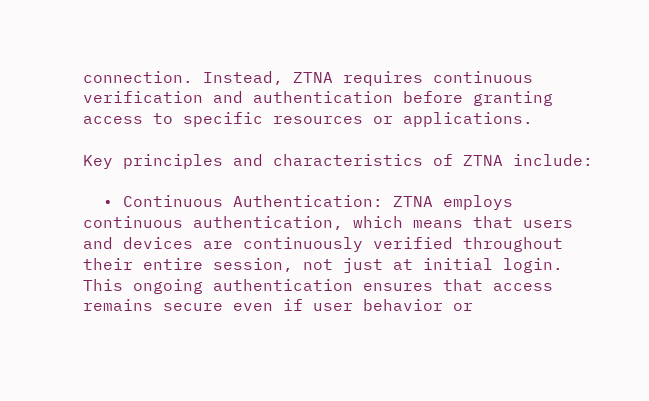connection. Instead, ZTNA requires continuous verification and authentication before granting access to specific resources or applications.

Key principles and characteristics of ZTNA include:

  • Continuous Authentication: ZTNA employs continuous authentication, which means that users and devices are continuously verified throughout their entire session, not just at initial login. This ongoing authentication ensures that access remains secure even if user behavior or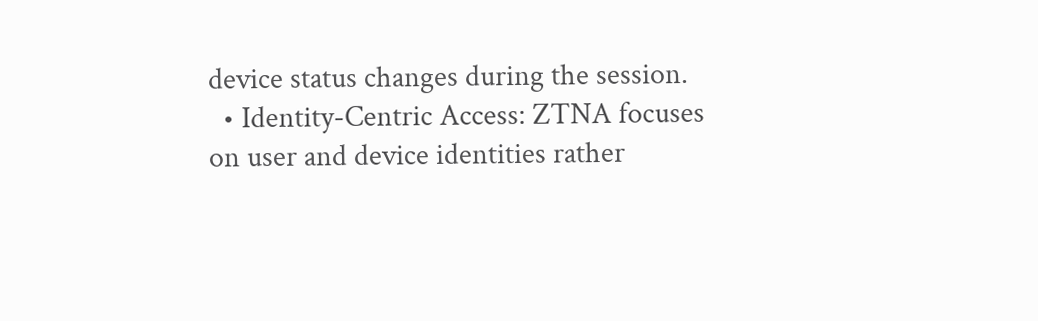device status changes during the session.
  • Identity-Centric Access: ZTNA focuses on user and device identities rather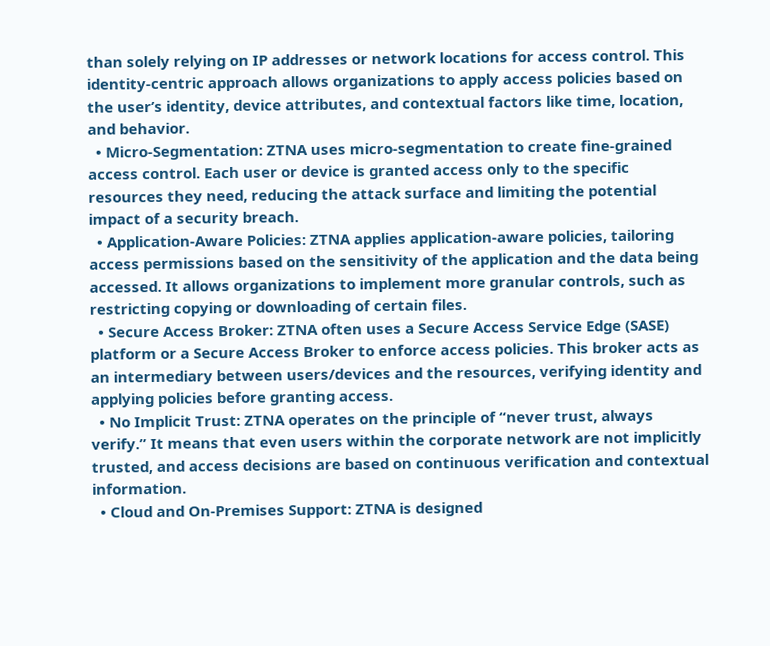than solely relying on IP addresses or network locations for access control. This identity-centric approach allows organizations to apply access policies based on the user’s identity, device attributes, and contextual factors like time, location, and behavior.
  • Micro-Segmentation: ZTNA uses micro-segmentation to create fine-grained access control. Each user or device is granted access only to the specific resources they need, reducing the attack surface and limiting the potential impact of a security breach.
  • Application-Aware Policies: ZTNA applies application-aware policies, tailoring access permissions based on the sensitivity of the application and the data being accessed. It allows organizations to implement more granular controls, such as restricting copying or downloading of certain files.
  • Secure Access Broker: ZTNA often uses a Secure Access Service Edge (SASE) platform or a Secure Access Broker to enforce access policies. This broker acts as an intermediary between users/devices and the resources, verifying identity and applying policies before granting access.
  • No Implicit Trust: ZTNA operates on the principle of “never trust, always verify.” It means that even users within the corporate network are not implicitly trusted, and access decisions are based on continuous verification and contextual information.
  • Cloud and On-Premises Support: ZTNA is designed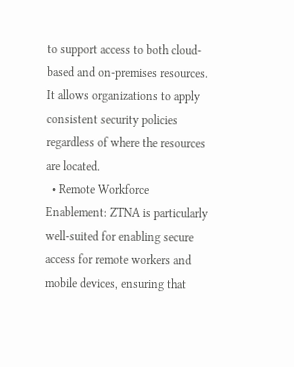to support access to both cloud-based and on-premises resources. It allows organizations to apply consistent security policies regardless of where the resources are located.
  • Remote Workforce Enablement: ZTNA is particularly well-suited for enabling secure access for remote workers and mobile devices, ensuring that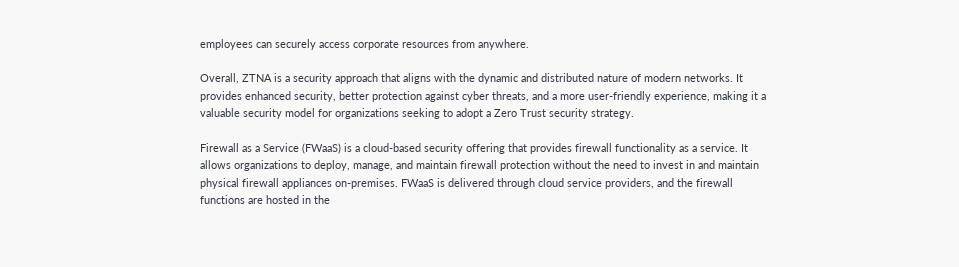employees can securely access corporate resources from anywhere.

Overall, ZTNA is a security approach that aligns with the dynamic and distributed nature of modern networks. It provides enhanced security, better protection against cyber threats, and a more user-friendly experience, making it a valuable security model for organizations seeking to adopt a Zero Trust security strategy.

Firewall as a Service (FWaaS) is a cloud-based security offering that provides firewall functionality as a service. It allows organizations to deploy, manage, and maintain firewall protection without the need to invest in and maintain physical firewall appliances on-premises. FWaaS is delivered through cloud service providers, and the firewall functions are hosted in the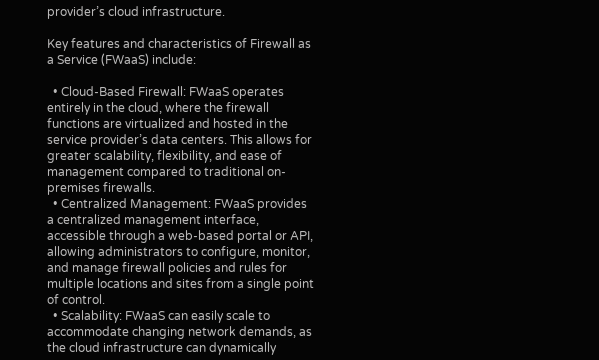provider’s cloud infrastructure.

Key features and characteristics of Firewall as a Service (FWaaS) include:

  • Cloud-Based Firewall: FWaaS operates entirely in the cloud, where the firewall functions are virtualized and hosted in the service provider’s data centers. This allows for greater scalability, flexibility, and ease of management compared to traditional on-premises firewalls.
  • Centralized Management: FWaaS provides a centralized management interface, accessible through a web-based portal or API, allowing administrators to configure, monitor, and manage firewall policies and rules for multiple locations and sites from a single point of control.
  • Scalability: FWaaS can easily scale to accommodate changing network demands, as the cloud infrastructure can dynamically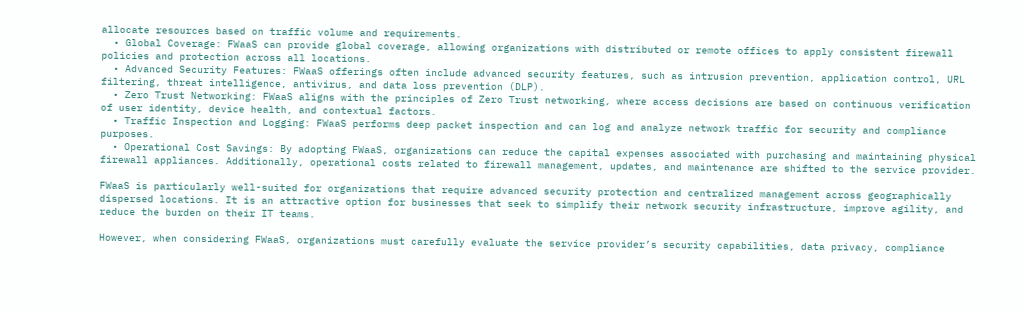allocate resources based on traffic volume and requirements.
  • Global Coverage: FWaaS can provide global coverage, allowing organizations with distributed or remote offices to apply consistent firewall policies and protection across all locations.
  • Advanced Security Features: FWaaS offerings often include advanced security features, such as intrusion prevention, application control, URL filtering, threat intelligence, antivirus, and data loss prevention (DLP).
  • Zero Trust Networking: FWaaS aligns with the principles of Zero Trust networking, where access decisions are based on continuous verification of user identity, device health, and contextual factors.
  • Traffic Inspection and Logging: FWaaS performs deep packet inspection and can log and analyze network traffic for security and compliance purposes.
  • Operational Cost Savings: By adopting FWaaS, organizations can reduce the capital expenses associated with purchasing and maintaining physical firewall appliances. Additionally, operational costs related to firewall management, updates, and maintenance are shifted to the service provider.

FWaaS is particularly well-suited for organizations that require advanced security protection and centralized management across geographically dispersed locations. It is an attractive option for businesses that seek to simplify their network security infrastructure, improve agility, and reduce the burden on their IT teams.

However, when considering FWaaS, organizations must carefully evaluate the service provider’s security capabilities, data privacy, compliance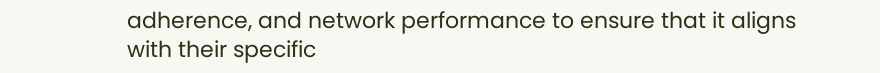adherence, and network performance to ensure that it aligns with their specific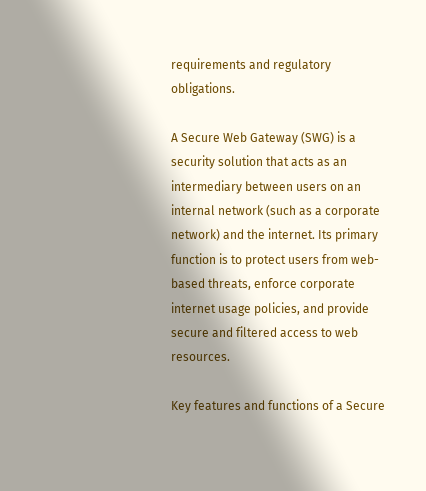requirements and regulatory obligations.

A Secure Web Gateway (SWG) is a security solution that acts as an intermediary between users on an internal network (such as a corporate network) and the internet. Its primary function is to protect users from web-based threats, enforce corporate internet usage policies, and provide secure and filtered access to web resources.

Key features and functions of a Secure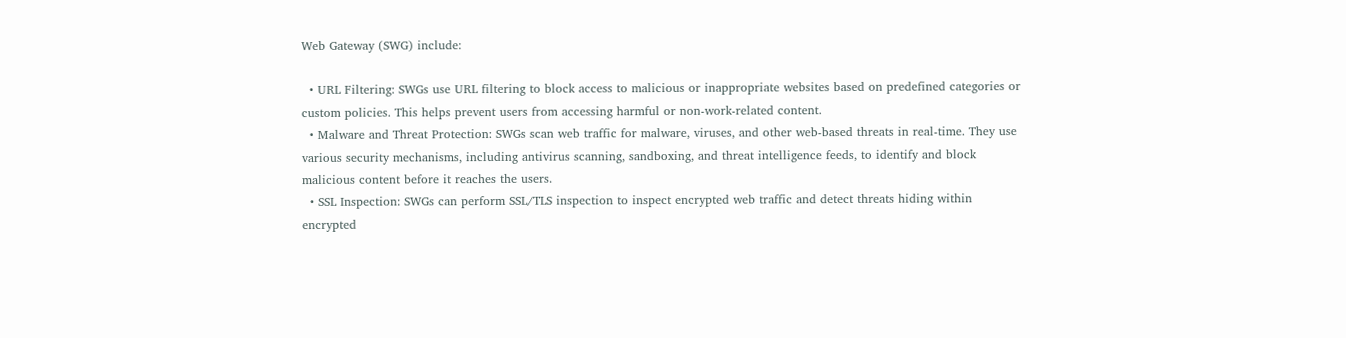Web Gateway (SWG) include:

  • URL Filtering: SWGs use URL filtering to block access to malicious or inappropriate websites based on predefined categories or custom policies. This helps prevent users from accessing harmful or non-work-related content.
  • Malware and Threat Protection: SWGs scan web traffic for malware, viruses, and other web-based threats in real-time. They use various security mechanisms, including antivirus scanning, sandboxing, and threat intelligence feeds, to identify and block malicious content before it reaches the users.
  • SSL Inspection: SWGs can perform SSL/TLS inspection to inspect encrypted web traffic and detect threats hiding within encrypted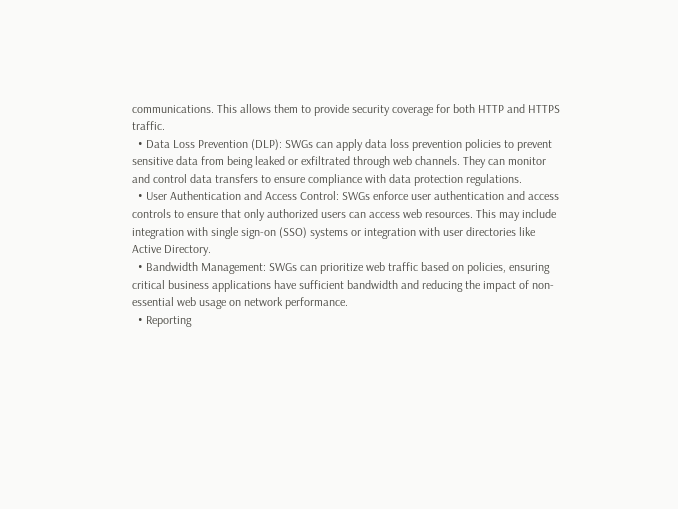communications. This allows them to provide security coverage for both HTTP and HTTPS traffic.
  • Data Loss Prevention (DLP): SWGs can apply data loss prevention policies to prevent sensitive data from being leaked or exfiltrated through web channels. They can monitor and control data transfers to ensure compliance with data protection regulations.
  • User Authentication and Access Control: SWGs enforce user authentication and access controls to ensure that only authorized users can access web resources. This may include integration with single sign-on (SSO) systems or integration with user directories like Active Directory.
  • Bandwidth Management: SWGs can prioritize web traffic based on policies, ensuring critical business applications have sufficient bandwidth and reducing the impact of non-essential web usage on network performance.
  • Reporting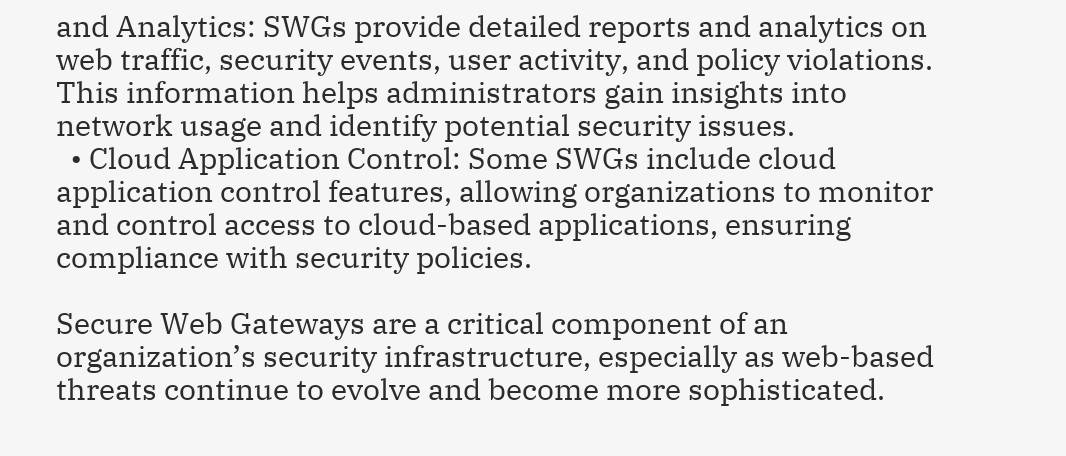and Analytics: SWGs provide detailed reports and analytics on web traffic, security events, user activity, and policy violations. This information helps administrators gain insights into network usage and identify potential security issues.
  • Cloud Application Control: Some SWGs include cloud application control features, allowing organizations to monitor and control access to cloud-based applications, ensuring compliance with security policies.

Secure Web Gateways are a critical component of an organization’s security infrastructure, especially as web-based threats continue to evolve and become more sophisticated.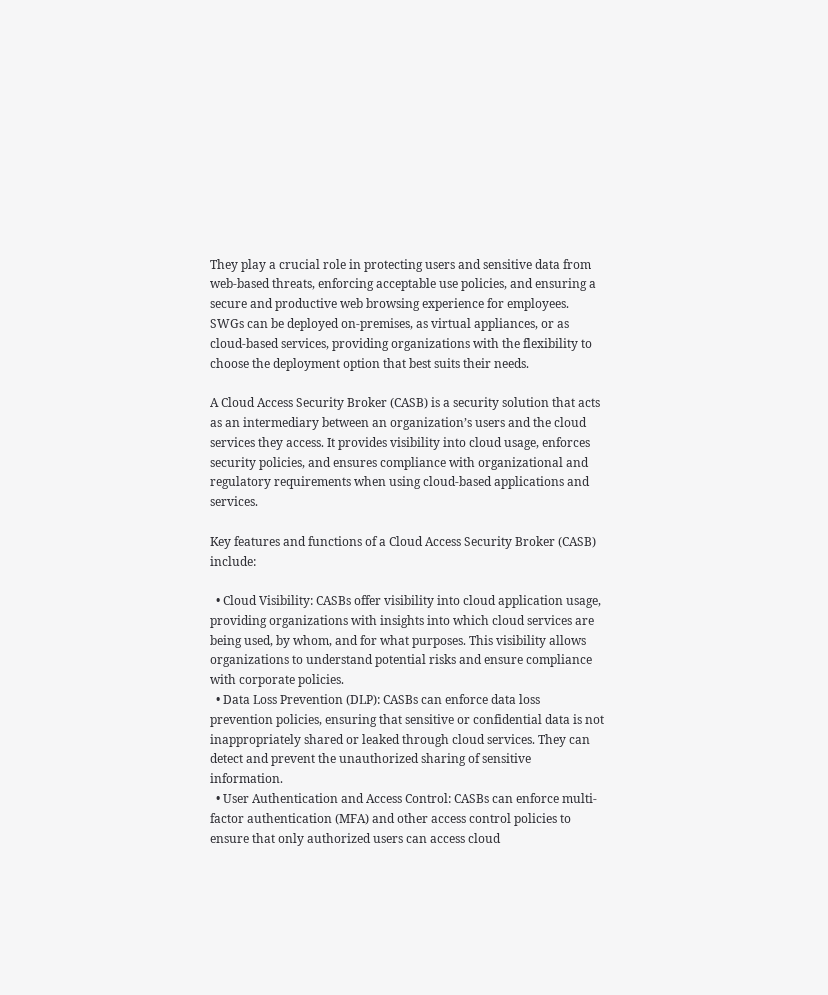They play a crucial role in protecting users and sensitive data from web-based threats, enforcing acceptable use policies, and ensuring a secure and productive web browsing experience for employees. SWGs can be deployed on-premises, as virtual appliances, or as cloud-based services, providing organizations with the flexibility to choose the deployment option that best suits their needs.

A Cloud Access Security Broker (CASB) is a security solution that acts as an intermediary between an organization’s users and the cloud services they access. It provides visibility into cloud usage, enforces security policies, and ensures compliance with organizational and regulatory requirements when using cloud-based applications and services.

Key features and functions of a Cloud Access Security Broker (CASB) include:

  • Cloud Visibility: CASBs offer visibility into cloud application usage, providing organizations with insights into which cloud services are being used, by whom, and for what purposes. This visibility allows organizations to understand potential risks and ensure compliance with corporate policies.
  • Data Loss Prevention (DLP): CASBs can enforce data loss prevention policies, ensuring that sensitive or confidential data is not inappropriately shared or leaked through cloud services. They can detect and prevent the unauthorized sharing of sensitive information.
  • User Authentication and Access Control: CASBs can enforce multi-factor authentication (MFA) and other access control policies to ensure that only authorized users can access cloud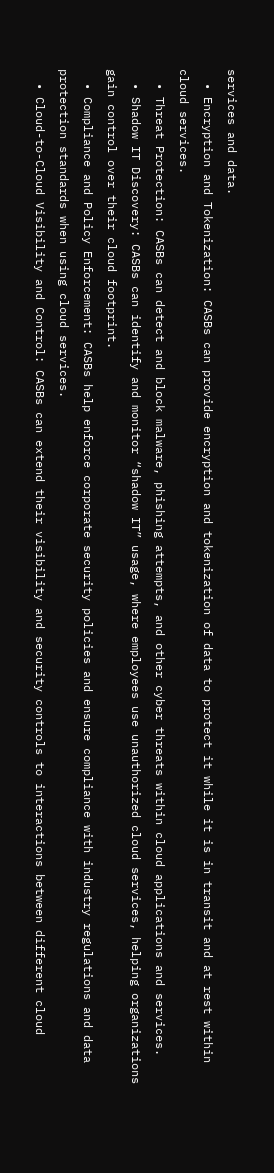services and data.
  • Encryption and Tokenization: CASBs can provide encryption and tokenization of data to protect it while it is in transit and at rest within cloud services.
  • Threat Protection: CASBs can detect and block malware, phishing attempts, and other cyber threats within cloud applications and services.
  • Shadow IT Discovery: CASBs can identify and monitor “shadow IT” usage, where employees use unauthorized cloud services, helping organizations gain control over their cloud footprint.
  • Compliance and Policy Enforcement: CASBs help enforce corporate security policies and ensure compliance with industry regulations and data protection standards when using cloud services.
  • Cloud-to-Cloud Visibility and Control: CASBs can extend their visibility and security controls to interactions between different cloud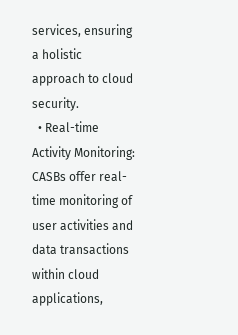services, ensuring a holistic approach to cloud security.
  • Real-time Activity Monitoring: CASBs offer real-time monitoring of user activities and data transactions within cloud applications,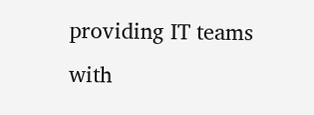providing IT teams with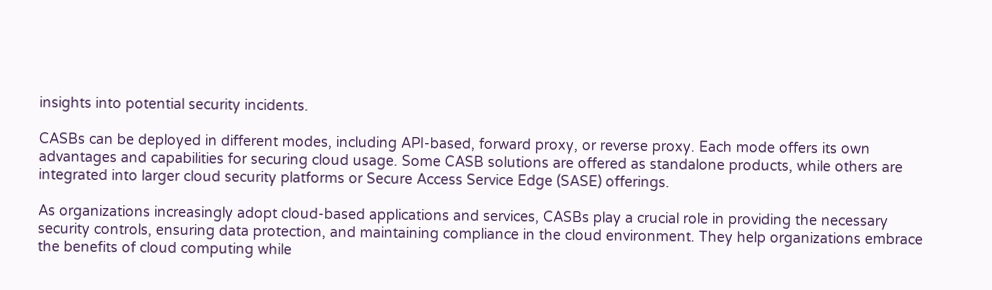insights into potential security incidents.

CASBs can be deployed in different modes, including API-based, forward proxy, or reverse proxy. Each mode offers its own advantages and capabilities for securing cloud usage. Some CASB solutions are offered as standalone products, while others are integrated into larger cloud security platforms or Secure Access Service Edge (SASE) offerings.

As organizations increasingly adopt cloud-based applications and services, CASBs play a crucial role in providing the necessary security controls, ensuring data protection, and maintaining compliance in the cloud environment. They help organizations embrace the benefits of cloud computing while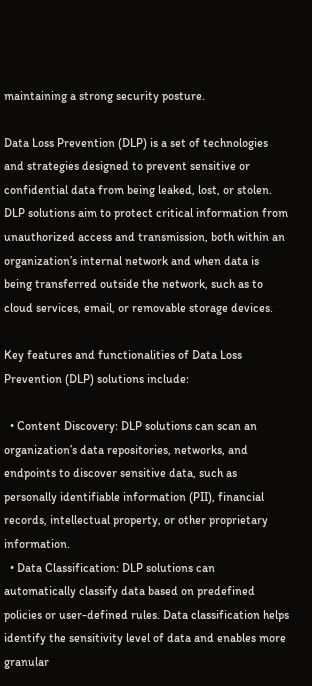maintaining a strong security posture.

Data Loss Prevention (DLP) is a set of technologies and strategies designed to prevent sensitive or confidential data from being leaked, lost, or stolen. DLP solutions aim to protect critical information from unauthorized access and transmission, both within an organization’s internal network and when data is being transferred outside the network, such as to cloud services, email, or removable storage devices.

Key features and functionalities of Data Loss Prevention (DLP) solutions include:

  • Content Discovery: DLP solutions can scan an organization’s data repositories, networks, and endpoints to discover sensitive data, such as personally identifiable information (PII), financial records, intellectual property, or other proprietary information.
  • Data Classification: DLP solutions can automatically classify data based on predefined policies or user-defined rules. Data classification helps identify the sensitivity level of data and enables more granular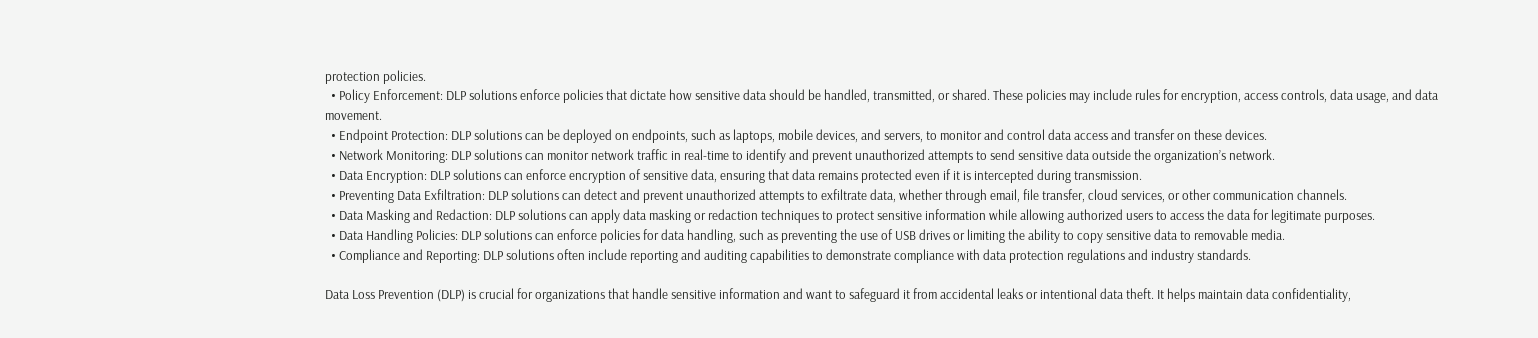protection policies.
  • Policy Enforcement: DLP solutions enforce policies that dictate how sensitive data should be handled, transmitted, or shared. These policies may include rules for encryption, access controls, data usage, and data movement.
  • Endpoint Protection: DLP solutions can be deployed on endpoints, such as laptops, mobile devices, and servers, to monitor and control data access and transfer on these devices.
  • Network Monitoring: DLP solutions can monitor network traffic in real-time to identify and prevent unauthorized attempts to send sensitive data outside the organization’s network.
  • Data Encryption: DLP solutions can enforce encryption of sensitive data, ensuring that data remains protected even if it is intercepted during transmission.
  • Preventing Data Exfiltration: DLP solutions can detect and prevent unauthorized attempts to exfiltrate data, whether through email, file transfer, cloud services, or other communication channels.
  • Data Masking and Redaction: DLP solutions can apply data masking or redaction techniques to protect sensitive information while allowing authorized users to access the data for legitimate purposes.
  • Data Handling Policies: DLP solutions can enforce policies for data handling, such as preventing the use of USB drives or limiting the ability to copy sensitive data to removable media.
  • Compliance and Reporting: DLP solutions often include reporting and auditing capabilities to demonstrate compliance with data protection regulations and industry standards.

Data Loss Prevention (DLP) is crucial for organizations that handle sensitive information and want to safeguard it from accidental leaks or intentional data theft. It helps maintain data confidentiality,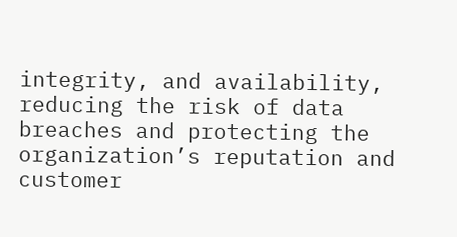integrity, and availability, reducing the risk of data breaches and protecting the organization’s reputation and customer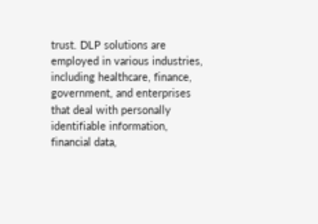trust. DLP solutions are employed in various industries, including healthcare, finance, government, and enterprises that deal with personally identifiable information, financial data,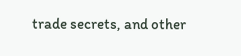trade secrets, and other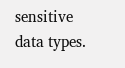sensitive data types.